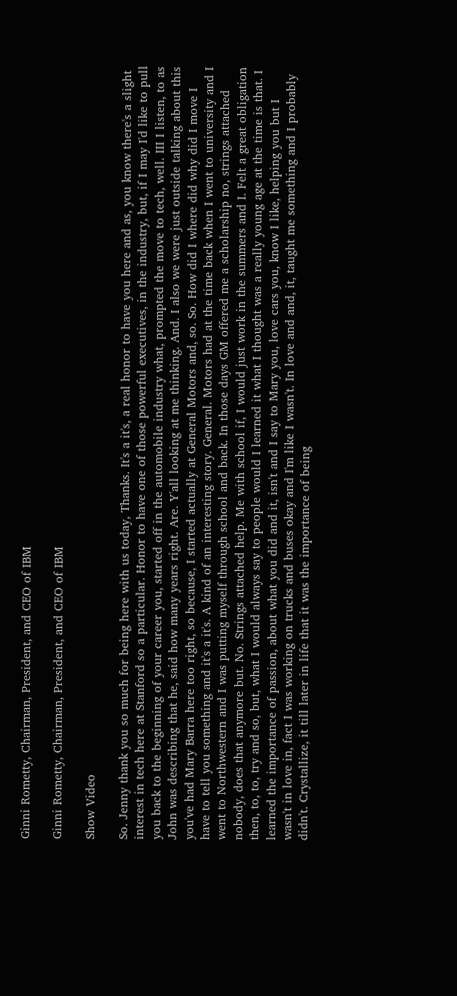Ginni Rometty, Chairman, President, and CEO of IBM

Ginni Rometty, Chairman, President, and CEO of IBM

Show Video

So. Jenny thank you so much for being here with us today, Thanks. It's a it's, a real honor to have you here and as, you know there's a slight interest in tech here at Stanford so a particular. Honor to have one of those powerful executives, in the industry, but, if I may I'd like to pull you back to the beginning of your career you, started off in the automobile industry what, prompted the move to tech, well. III I listen, to as John was describing that he, said how many years right. Are. Y'all looking at me thinking. And. I also we were just outside talking about this you've had Mary Barra here too right, so because, I started actually at General Motors and, so. So. How did I where did why did I move I have to tell you something and it's a it's. A kind of an interesting story. General. Motors had at the time back when I went to university and I went to Northwestern and I was putting myself through school and back. In those days GM offered me a scholarship no, strings attached nobody, does that anymore but. No. Strings attached help. Me with school if, I would just work in the summers and I. Felt a great obligation then, to, to, try and so, but, what I would always say to people would I learned it what I thought was a really young age at the time is that. I learned the importance of passion, about what you did and it, isn't and I say to Mary you, love cars you, know I like, helping you but I wasn't in love in, fact I was working on trucks and buses okay and I'm like I wasn't. In love and and, it, taught me something and I probably didn't. Crystallize, it till later in life that it was the importance of being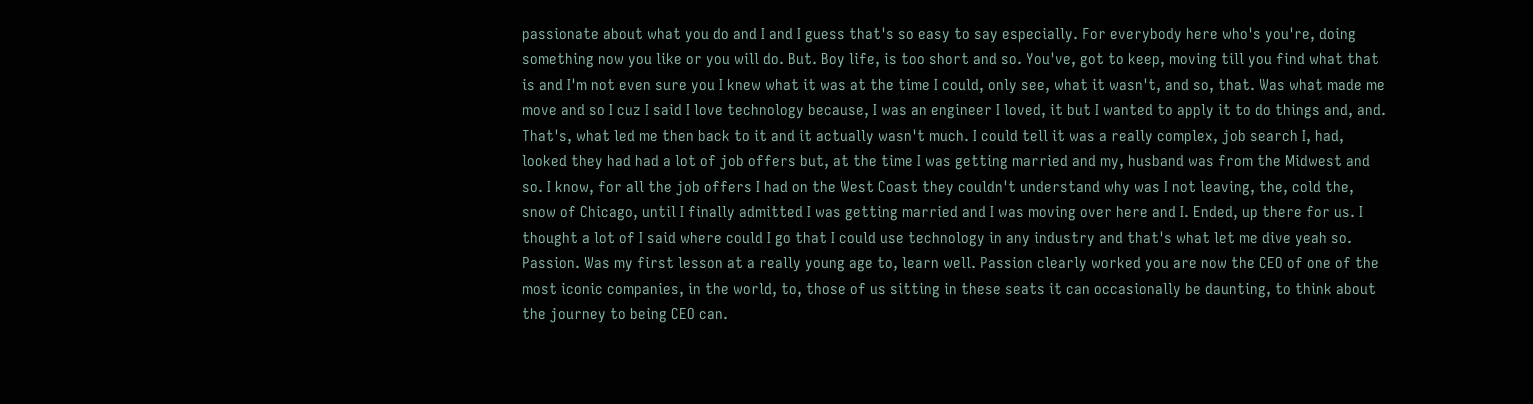passionate about what you do and I and I guess that's so easy to say especially. For everybody here who's you're, doing something now you like or you will do. But. Boy life, is too short and so. You've, got to keep, moving till you find what that is and I'm not even sure you I knew what it was at the time I could, only see, what it wasn't, and so, that. Was what made me move and so I cuz I said I love technology because, I was an engineer I loved, it but I wanted to apply it to do things and, and. That's, what led me then back to it and it actually wasn't much. I could tell it was a really complex, job search I, had, looked they had had a lot of job offers but, at the time I was getting married and my, husband was from the Midwest and so. I know, for all the job offers I had on the West Coast they couldn't understand why was I not leaving, the, cold the, snow of Chicago, until I finally admitted I was getting married and I was moving over here and I. Ended, up there for us. I thought a lot of I said where could I go that I could use technology in any industry and that's what let me dive yeah so. Passion. Was my first lesson at a really young age to, learn well. Passion clearly worked you are now the CEO of one of the most iconic companies, in the world, to, those of us sitting in these seats it can occasionally be daunting, to think about the journey to being CEO can.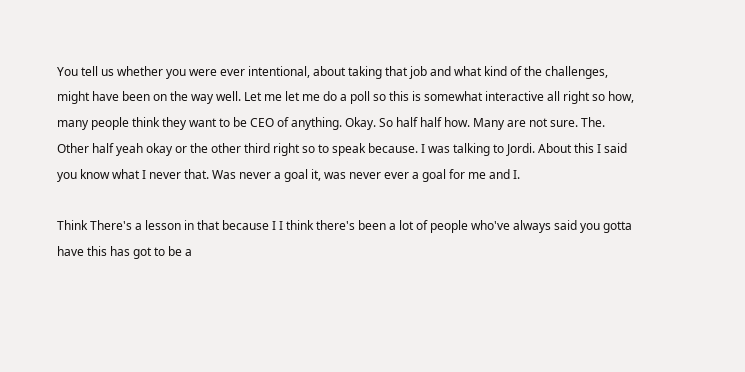You tell us whether you were ever intentional, about taking that job and what kind of the challenges, might have been on the way well. Let me let me do a poll so this is somewhat interactive all right so how, many people think they want to be CEO of anything. Okay. So half half how. Many are not sure. The. Other half yeah okay or the other third right so to speak because. I was talking to Jordi. About this I said you know what I never that. Was never a goal it, was never ever a goal for me and I.

Think There's a lesson in that because I I think there's been a lot of people who've always said you gotta have this has got to be a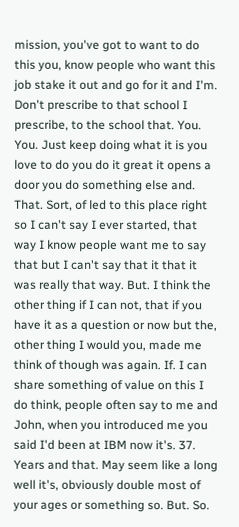mission, you've got to want to do this you, know people who want this job stake it out and go for it and I'm. Don't prescribe to that school I prescribe, to the school that. You. You. Just keep doing what it is you love to do you do it great it opens a door you do something else and. That. Sort, of led to this place right so I can't say I ever started, that way I know people want me to say that but I can't say that it that it was really that way. But. I think the other thing if I can not, that if you have it as a question or now but the, other thing I would you, made me think of though was again. If. I can share something of value on this I do think, people often say to me and John, when you introduced me you said I'd been at IBM now it's. 37. Years and that. May seem like a long well it's, obviously double most of your ages or something so. But. So.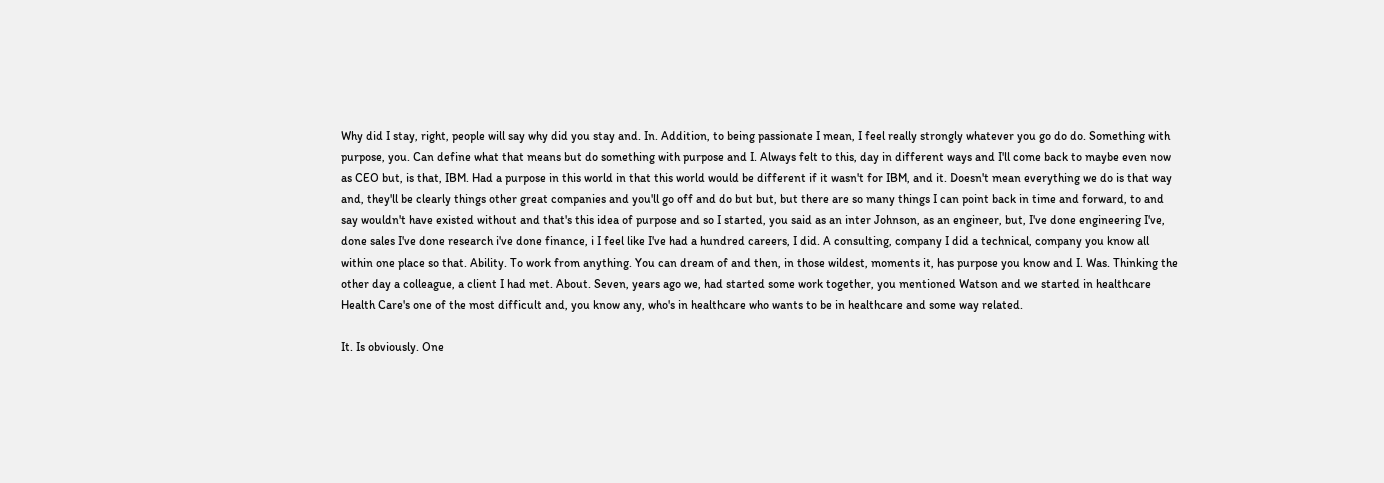Why did I stay, right, people will say why did you stay and. In. Addition, to being passionate I mean, I feel really strongly whatever you go do do. Something with purpose, you. Can define what that means but do something with purpose and I. Always felt to this, day in different ways and I'll come back to maybe even now as CEO but, is that, IBM. Had a purpose in this world in that this world would be different if it wasn't for IBM, and it. Doesn't mean everything we do is that way and, they'll be clearly things other great companies and you'll go off and do but but, but there are so many things I can point back in time and forward, to and say wouldn't have existed without and that's this idea of purpose and so I started, you said as an inter Johnson, as an engineer, but, I've done engineering I've, done sales I've done research i've done finance, i I feel like I've had a hundred careers, I did. A consulting, company I did a technical, company you know all within one place so that. Ability. To work from anything. You can dream of and then, in those wildest, moments it, has purpose you know and I. Was. Thinking the other day a colleague, a client I had met. About. Seven, years ago we, had started some work together, you mentioned Watson and we started in healthcare Health Care's one of the most difficult and, you know any, who's in healthcare who wants to be in healthcare and some way related.

It. Is obviously. One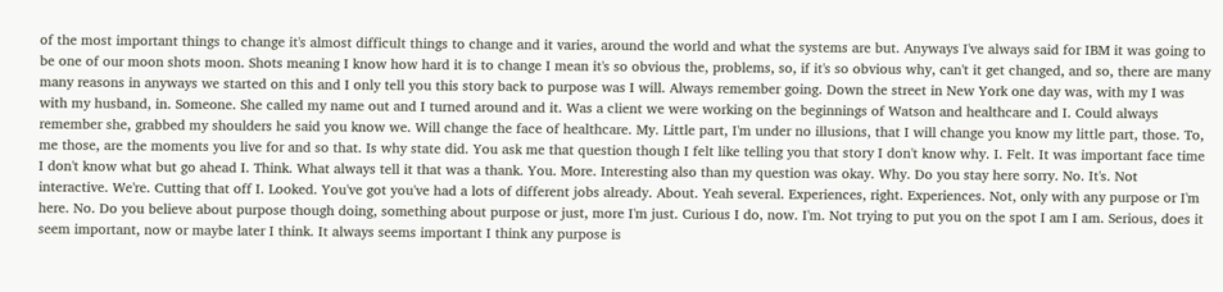of the most important things to change it's almost difficult things to change and it varies, around the world and what the systems are but. Anyways I've always said for IBM it was going to be one of our moon shots moon. Shots meaning I know how hard it is to change I mean it's so obvious the, problems, so, if it's so obvious why, can't it get changed, and so, there are many many reasons in anyways we started on this and I only tell you this story back to purpose was I will. Always remember going. Down the street in New York one day was, with my I was with my husband, in. Someone. She called my name out and I turned around and it. Was a client we were working on the beginnings of Watson and healthcare and I. Could always remember she, grabbed my shoulders he said you know we. Will change the face of healthcare. My. Little part, I'm under no illusions, that I will change you know my little part, those. To, me those, are the moments you live for and so that. Is why state did. You ask me that question though I felt like telling you that story I don't know why. I. Felt. It was important face time I don't know what but go ahead I. Think. What always tell it that was a thank. You. More. Interesting also than my question was okay. Why. Do you stay here sorry. No. It's. Not interactive. We're. Cutting that off I. Looked. You've got you've had a lots of different jobs already. About. Yeah several. Experiences, right. Experiences. Not, only with any purpose or I'm here. No. Do you believe about purpose though doing, something about purpose or just, more I'm just. Curious I do, now. I'm. Not trying to put you on the spot I am I am. Serious, does it seem important, now or maybe later I think. It always seems important I think any purpose is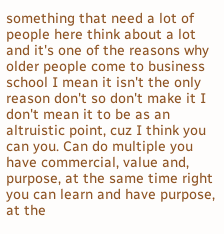something that need a lot of people here think about a lot and it's one of the reasons why older people come to business school I mean it isn't the only reason don't so don't make it I don't mean it to be as an altruistic point, cuz I think you can you. Can do multiple you have commercial, value and, purpose, at the same time right you can learn and have purpose, at the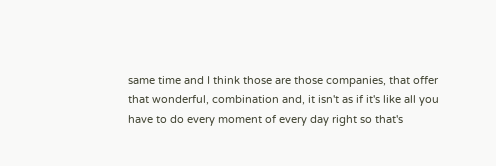same time and I think those are those companies, that offer that wonderful, combination and, it isn't as if it's like all you have to do every moment of every day right so that's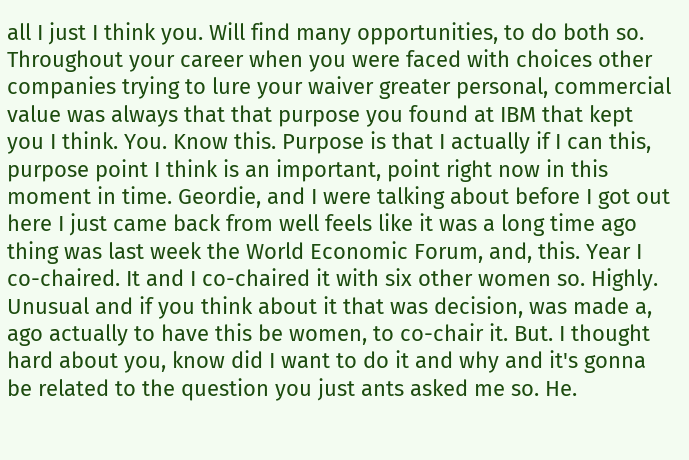all I just I think you. Will find many opportunities, to do both so. Throughout your career when you were faced with choices other companies trying to lure your waiver greater personal, commercial value was always that that purpose you found at IBM that kept you I think. You. Know this. Purpose is that I actually if I can this, purpose point I think is an important, point right now in this moment in time. Geordie, and I were talking about before I got out here I just came back from well feels like it was a long time ago thing was last week the World Economic Forum, and, this. Year I co-chaired. It and I co-chaired it with six other women so. Highly. Unusual and if you think about it that was decision, was made a, ago actually to have this be women, to co-chair it. But. I thought hard about you, know did I want to do it and why and it's gonna be related to the question you just ants asked me so. He.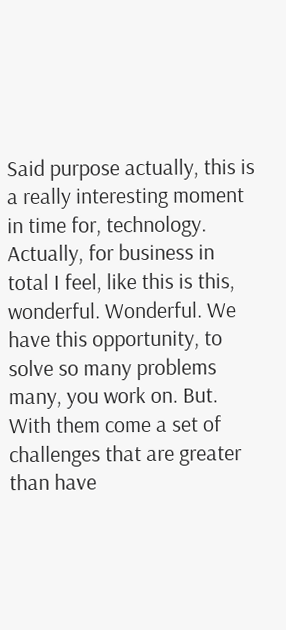Said purpose actually, this is a really interesting moment in time for, technology. Actually, for business in total I feel, like this is this, wonderful. Wonderful. We have this opportunity, to solve so many problems many, you work on. But. With them come a set of challenges that are greater than have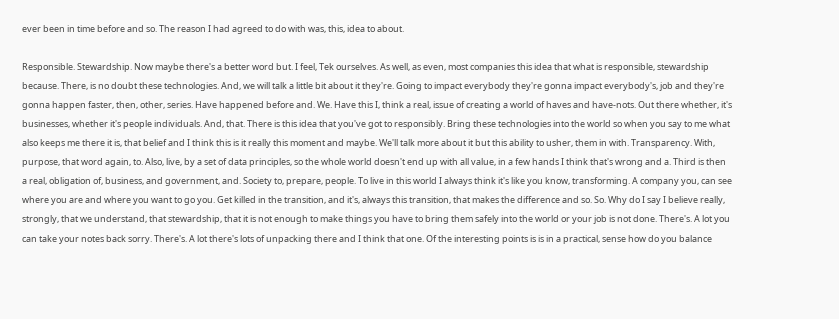ever been in time before and so. The reason I had agreed to do with was, this, idea to about.

Responsible. Stewardship. Now maybe there's a better word but. I feel, Tek ourselves. As well, as even, most companies this idea that what is responsible, stewardship because. There, is no doubt these technologies. And, we will talk a little bit about it they're. Going to impact everybody they're gonna impact everybody's, job and they're gonna happen faster, then, other, series. Have happened before and. We. Have this I, think a real, issue of creating a world of haves and have-nots. Out there whether, it's businesses, whether it's people individuals. And, that. There is this idea that you've got to responsibly. Bring these technologies into the world so when you say to me what also keeps me there it is, that belief and I think this is it really this moment and maybe. We'll talk more about it but this ability to usher, them in with. Transparency. With, purpose, that word again, to. Also, live, by a set of data principles, so the whole world doesn't end up with all value, in a few hands I think that's wrong and a. Third is then a real, obligation of, business, and government, and. Society to, prepare, people. To live in this world I always think it's like you know, transforming. A company you, can see where you are and where you want to go you. Get killed in the transition, and it's, always this transition, that makes the difference and so. So. Why do I say I believe really, strongly, that we understand, that stewardship, that it is not enough to make things you have to bring them safely into the world or your job is not done. There's. A lot you can take your notes back sorry. There's. A lot there's lots of unpacking there and I think that one. Of the interesting points is is in a practical, sense how do you balance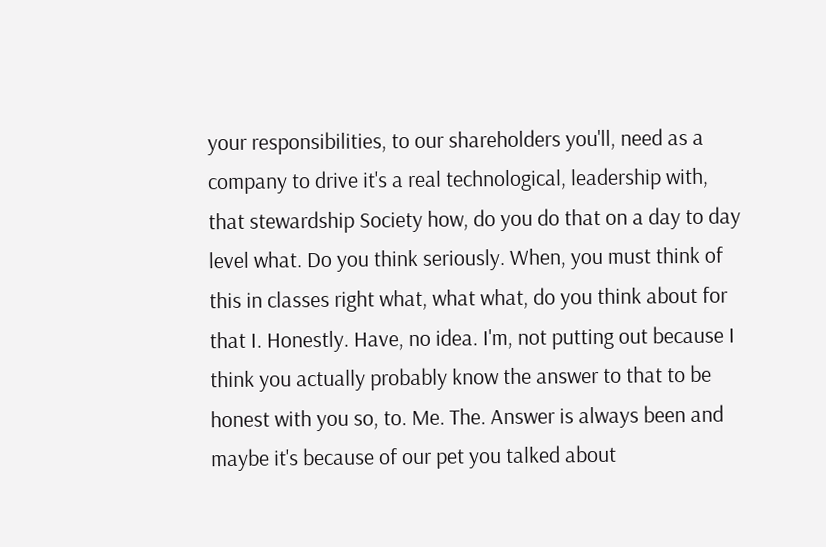your responsibilities, to our shareholders you'll, need as a company to drive it's a real technological, leadership with, that stewardship Society how, do you do that on a day to day level what. Do you think seriously. When, you must think of this in classes right what, what what, do you think about for that I. Honestly. Have, no idea. I'm, not putting out because I think you actually probably know the answer to that to be honest with you so, to. Me. The. Answer is always been and maybe it's because of our pet you talked about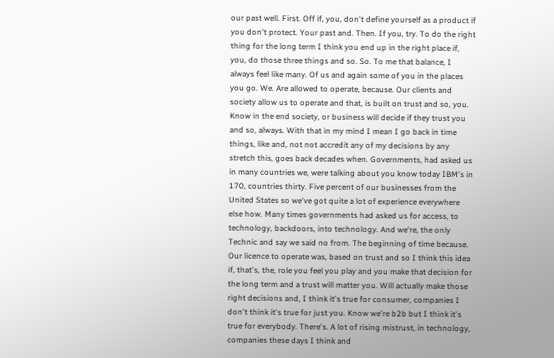our past well. First. Off if, you, don't define yourself as a product if you don't protect. Your past and. Then. If you, try. To do the right thing for the long term I think you end up in the right place if, you, do those three things and so. So. To me that balance, I always feel like many. Of us and again some of you in the places you go. We. Are allowed to operate, because. Our clients and society allow us to operate and that, is built on trust and so, you. Know in the end society, or business will decide if they trust you and so, always. With that in my mind I mean I go back in time things, like and, not not accredit any of my decisions by any stretch this, goes back decades when. Governments, had asked us in many countries we, were talking about you know today IBM's in 170, countries thirty. Five percent of our businesses from the United States so we've got quite a lot of experience everywhere else how. Many times governments had asked us for access, to technology, backdoors, into technology. And we're, the only Technic and say we said no from. The beginning of time because. Our licence to operate was, based on trust and so I think this idea if, that's, the, role you feel you play and you make that decision for the long term and a trust will matter you. Will actually make those right decisions and, I think it's true for consumer, companies I don't think it's true for just you. Know we're b2b but I think it's true for everybody. There's. A lot of rising mistrust, in technology, companies these days I think and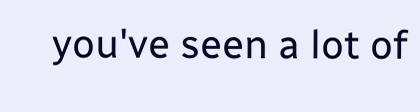you've seen a lot of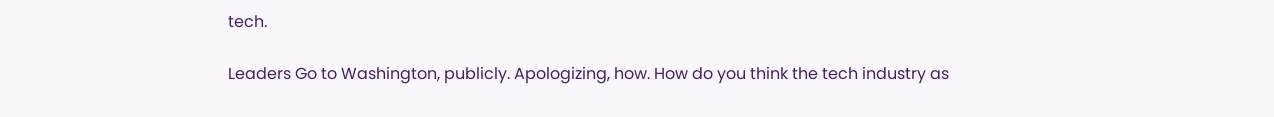tech.

Leaders Go to Washington, publicly. Apologizing, how. How do you think the tech industry as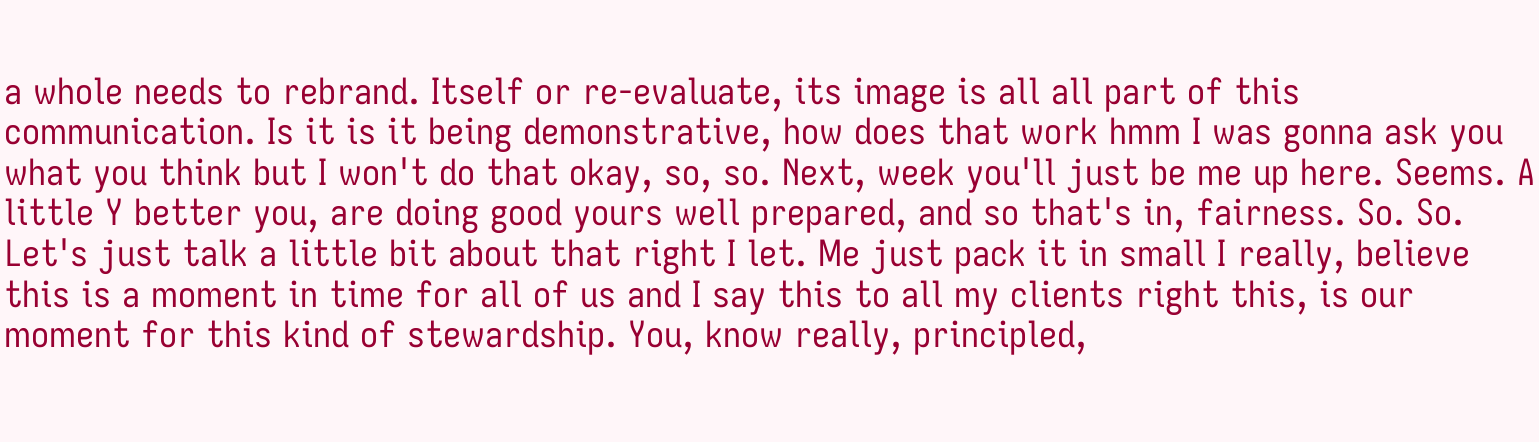a whole needs to rebrand. Itself or re-evaluate, its image is all all part of this communication. Is it is it being demonstrative, how does that work hmm I was gonna ask you what you think but I won't do that okay, so, so. Next, week you'll just be me up here. Seems. A little Y better you, are doing good yours well prepared, and so that's in, fairness. So. So. Let's just talk a little bit about that right I let. Me just pack it in small I really, believe this is a moment in time for all of us and I say this to all my clients right this, is our moment for this kind of stewardship. You, know really, principled,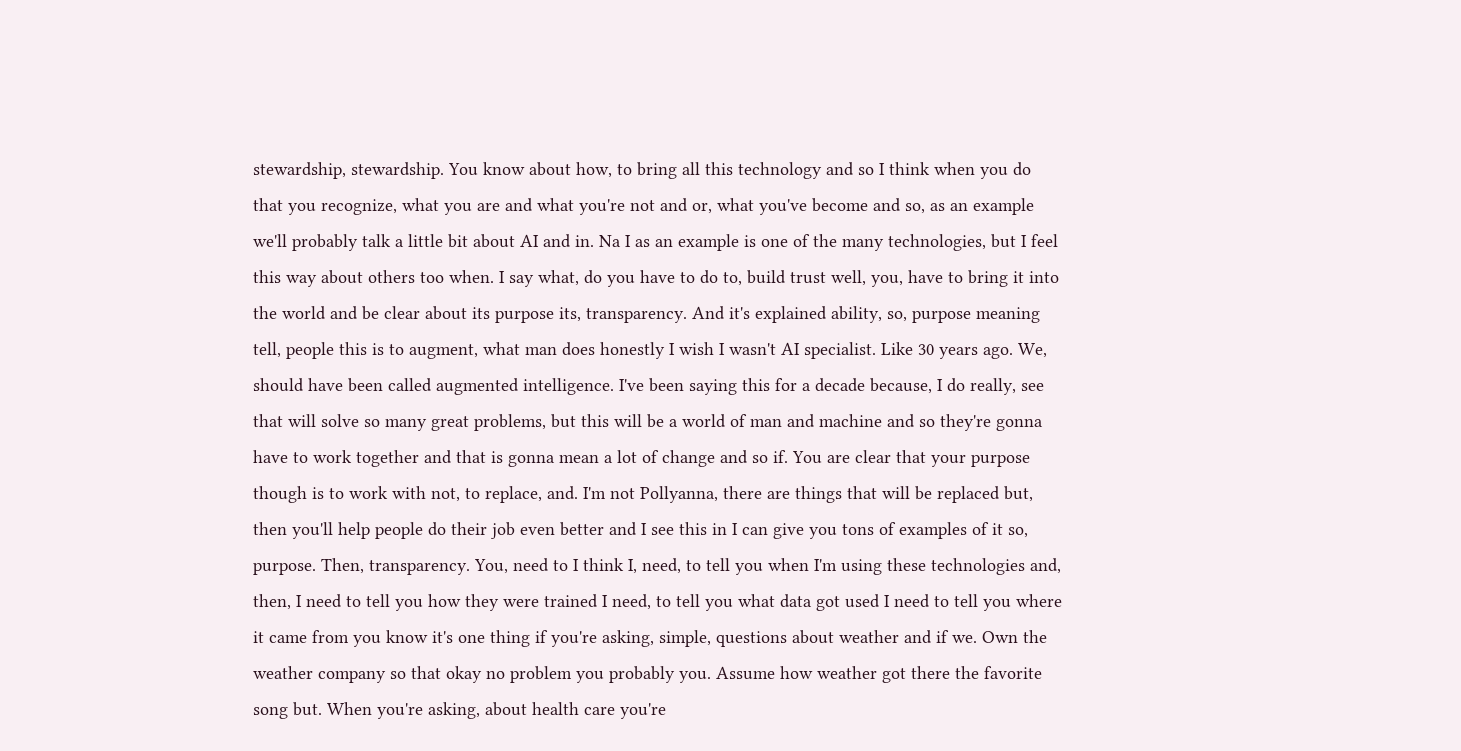stewardship, stewardship. You know about how, to bring all this technology and so I think when you do that you recognize, what you are and what you're not and or, what you've become and so, as an example we'll probably talk a little bit about AI and in. Na I as an example is one of the many technologies, but I feel this way about others too when. I say what, do you have to do to, build trust well, you, have to bring it into the world and be clear about its purpose its, transparency. And it's explained ability, so, purpose meaning tell, people this is to augment, what man does honestly I wish I wasn't AI specialist. Like 30 years ago. We, should have been called augmented intelligence. I've been saying this for a decade because, I do really, see that will solve so many great problems, but this will be a world of man and machine and so they're gonna have to work together and that is gonna mean a lot of change and so if. You are clear that your purpose though is to work with not, to replace, and. I'm not Pollyanna, there are things that will be replaced but, then you'll help people do their job even better and I see this in I can give you tons of examples of it so, purpose. Then, transparency. You, need to I think I, need, to tell you when I'm using these technologies and, then, I need to tell you how they were trained I need, to tell you what data got used I need to tell you where it came from you know it's one thing if you're asking, simple, questions about weather and if we. Own the weather company so that okay no problem you probably you. Assume how weather got there the favorite song but. When you're asking, about health care you're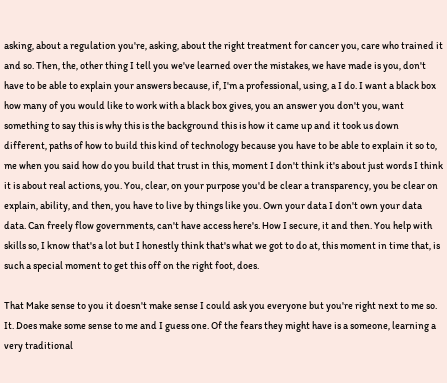asking, about a regulation you're, asking, about the right treatment for cancer you, care who trained it and so. Then, the, other thing I tell you we've learned over the mistakes, we have made is you, don't have to be able to explain your answers because, if, I'm a professional, using, a I do. I want a black box how many of you would like to work with a black box gives, you an answer you don't you, want something to say this is why this is the background this is how it came up and it took us down different, paths of how to build this kind of technology because you have to be able to explain it so to, me when you said how do you build that trust in this, moment I don't think it's about just words I think it is about real actions, you. You, clear, on your purpose you'd be clear a transparency, you be clear on explain, ability, and then, you have to live by things like you. Own your data I don't own your data data. Can freely flow governments, can't have access here's. How I secure, it and then. You help with skills so, I know that's a lot but I honestly think that's what we got to do at, this moment in time that, is such a special moment to get this off on the right foot, does.

That Make sense to you it doesn't make sense I could ask you everyone but you're right next to me so. It. Does make some sense to me and I guess one. Of the fears they might have is a someone, learning a very traditional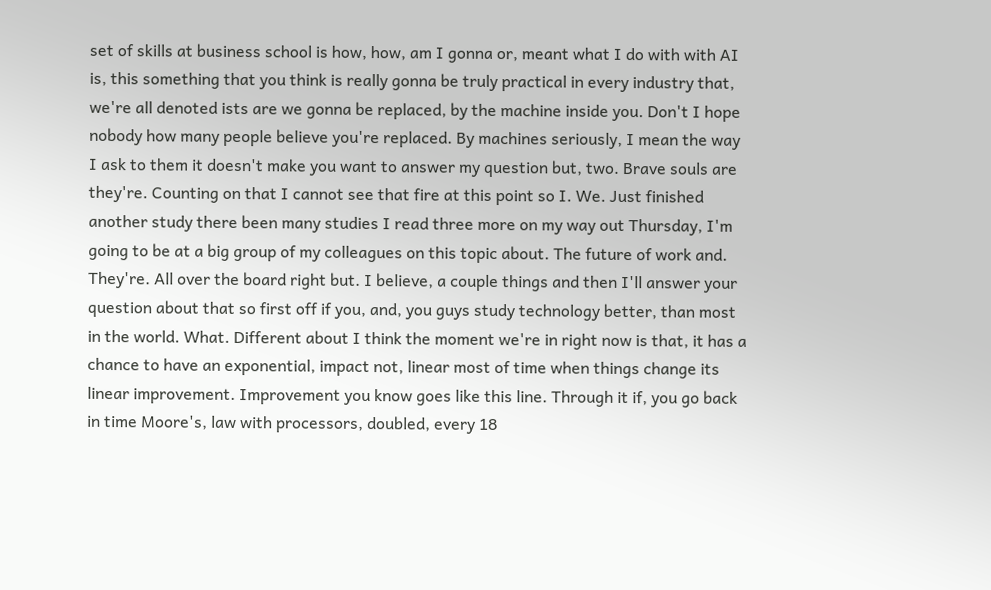set of skills at business school is how, how, am I gonna or, meant what I do with with AI is, this something that you think is really gonna be truly practical in every industry that, we're all denoted ists are we gonna be replaced, by the machine inside you. Don't I hope nobody how many people believe you're replaced. By machines seriously, I mean the way I ask to them it doesn't make you want to answer my question but, two. Brave souls are they're. Counting on that I cannot see that fire at this point so I. We. Just finished another study there been many studies I read three more on my way out Thursday, I'm going to be at a big group of my colleagues on this topic about. The future of work and. They're. All over the board right but. I believe, a couple things and then I'll answer your question about that so first off if you, and, you guys study technology better, than most in the world. What. Different about I think the moment we're in right now is that, it has a chance to have an exponential, impact not, linear most of time when things change its linear improvement. Improvement you know goes like this line. Through it if, you go back in time Moore's, law with processors, doubled, every 18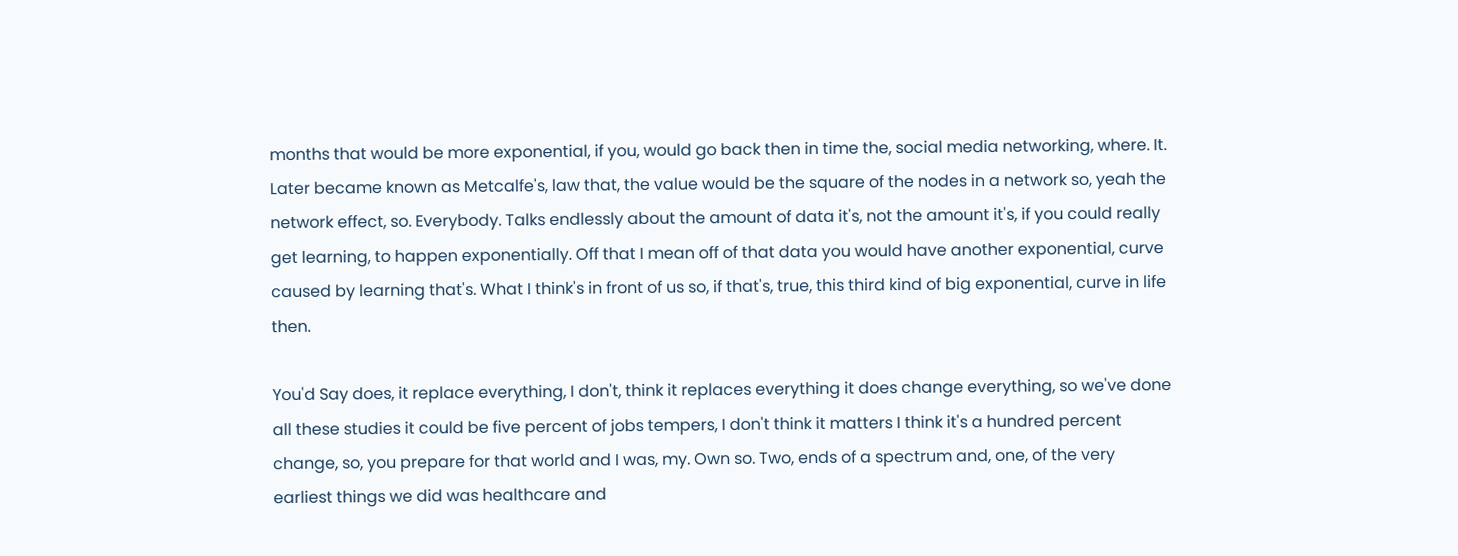months that would be more exponential, if you, would go back then in time the, social media networking, where. It. Later became known as Metcalfe's, law that, the value would be the square of the nodes in a network so, yeah the network effect, so. Everybody. Talks endlessly about the amount of data it's, not the amount it's, if you could really get learning, to happen exponentially. Off that I mean off of that data you would have another exponential, curve caused by learning that's. What I think's in front of us so, if that's, true, this third kind of big exponential, curve in life then.

You'd Say does, it replace everything, I don't, think it replaces everything it does change everything, so we've done all these studies it could be five percent of jobs tempers, I don't think it matters I think it's a hundred percent change, so, you prepare for that world and I was, my. Own so. Two, ends of a spectrum and, one, of the very earliest things we did was healthcare and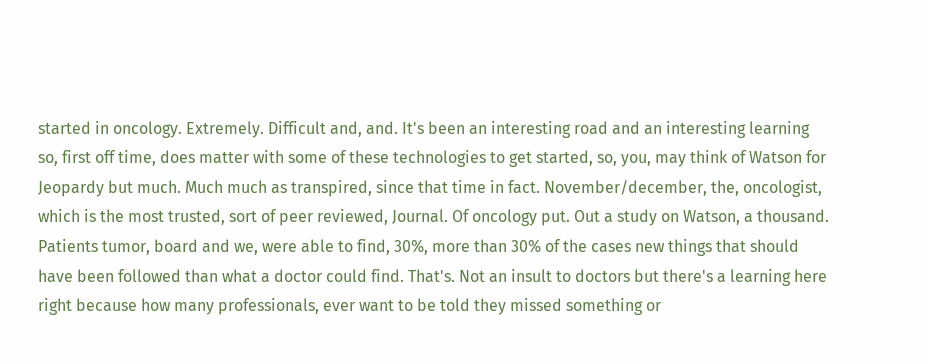started in oncology. Extremely. Difficult and, and. It's been an interesting road and an interesting learning so, first off time, does matter with some of these technologies to get started, so, you, may think of Watson for Jeopardy but much. Much much as transpired, since that time in fact. November/december, the, oncologist, which is the most trusted, sort of peer reviewed, Journal. Of oncology put. Out a study on Watson, a thousand. Patients tumor, board and we, were able to find, 30%, more than 30% of the cases new things that should have been followed than what a doctor could find. That's. Not an insult to doctors but there's a learning here right because how many professionals, ever want to be told they missed something or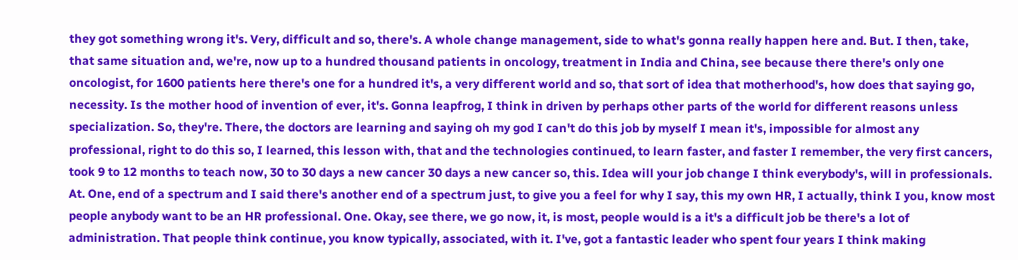they got something wrong it's. Very, difficult and so, there's. A whole change management, side to what's gonna really happen here and. But. I then, take, that same situation and, we're, now up to a hundred thousand patients in oncology, treatment in India and China, see because there there's only one oncologist, for 1600 patients here there's one for a hundred it's, a very different world and so, that sort of idea that motherhood's, how does that saying go, necessity. Is the mother hood of invention of ever, it's. Gonna leapfrog, I think in driven by perhaps other parts of the world for different reasons unless specialization. So, they're. There, the doctors are learning and saying oh my god I can't do this job by myself I mean it's, impossible for almost any professional, right to do this so, I learned, this lesson with, that and the technologies continued, to learn faster, and faster I remember, the very first cancers, took 9 to 12 months to teach now, 30 to 30 days a new cancer 30 days a new cancer so, this. Idea will your job change I think everybody's, will in professionals. At. One, end of a spectrum and I said there's another end of a spectrum just, to give you a feel for why I say, this my own HR, I actually, think I you, know most people anybody want to be an HR professional. One. Okay, see there, we go now, it, is most, people would is a it's a difficult job be there's a lot of administration. That people think continue, you know typically, associated, with it. I've, got a fantastic leader who spent four years I think making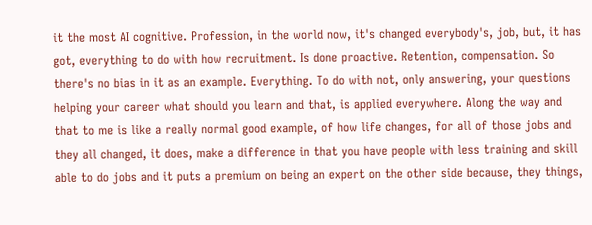it the most AI cognitive. Profession, in the world now, it's changed everybody's, job, but, it has got, everything to do with how recruitment. Is done proactive. Retention, compensation. So there's no bias in it as an example. Everything. To do with not, only answering, your questions helping your career what should you learn and that, is applied everywhere. Along the way and that to me is like a really normal good example, of how life changes, for all of those jobs and they all changed, it does, make a difference in that you have people with less training and skill able to do jobs and it puts a premium on being an expert on the other side because, they things,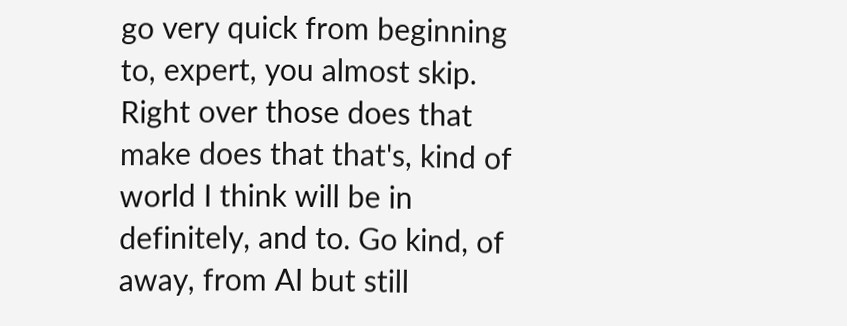go very quick from beginning to, expert, you almost skip. Right over those does that make does that that's, kind of world I think will be in definitely, and to. Go kind, of away, from AI but still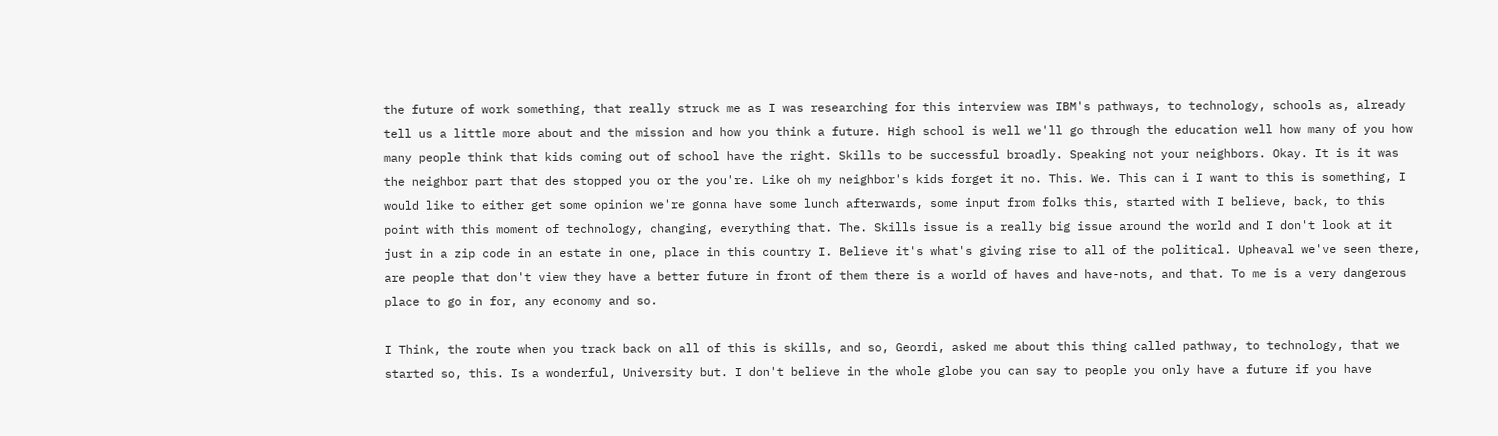the future of work something, that really struck me as I was researching for this interview was IBM's pathways, to technology, schools as, already tell us a little more about and the mission and how you think a future. High school is well we'll go through the education well how many of you how many people think that kids coming out of school have the right. Skills to be successful broadly. Speaking not your neighbors. Okay. It is it was the neighbor part that des stopped you or the you're. Like oh my neighbor's kids forget it no. This. We. This can i I want to this is something, I would like to either get some opinion we're gonna have some lunch afterwards, some input from folks this, started with I believe, back, to this point with this moment of technology, changing, everything that. The. Skills issue is a really big issue around the world and I don't look at it just in a zip code in an estate in one, place in this country I. Believe it's what's giving rise to all of the political. Upheaval we've seen there, are people that don't view they have a better future in front of them there is a world of haves and have-nots, and that. To me is a very dangerous place to go in for, any economy and so.

I Think, the route when you track back on all of this is skills, and so, Geordi, asked me about this thing called pathway, to technology, that we started so, this. Is a wonderful, University but. I don't believe in the whole globe you can say to people you only have a future if you have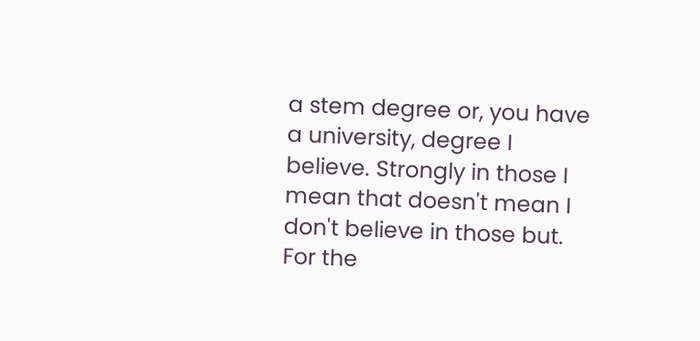a stem degree or, you have a university, degree I believe. Strongly in those I mean that doesn't mean I don't believe in those but. For the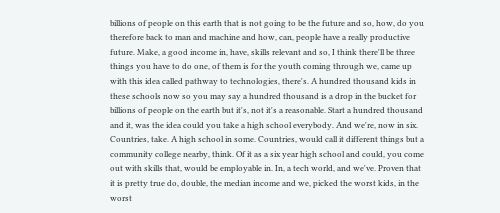billions of people on this earth that is not going to be the future and so, how, do you therefore back to man and machine and how, can, people have a really productive future. Make, a good income in, have, skills relevant and so, I think there'll be three things you have to do one, of them is for the youth coming through we, came up with this idea called pathway to technologies, there's. A hundred thousand kids in these schools now so you may say a hundred thousand is a drop in the bucket for billions of people on the earth but it's, not it's a reasonable. Start a hundred thousand and it, was the idea could you take a high school everybody. And we're, now in six. Countries, take. A high school in some. Countries, would call it different things but a community college nearby, think. Of it as a six year high school and could, you come out with skills that, would be employable in. In, a tech world, and we've. Proven that it is pretty true do, double, the median income and we, picked the worst kids, in the worst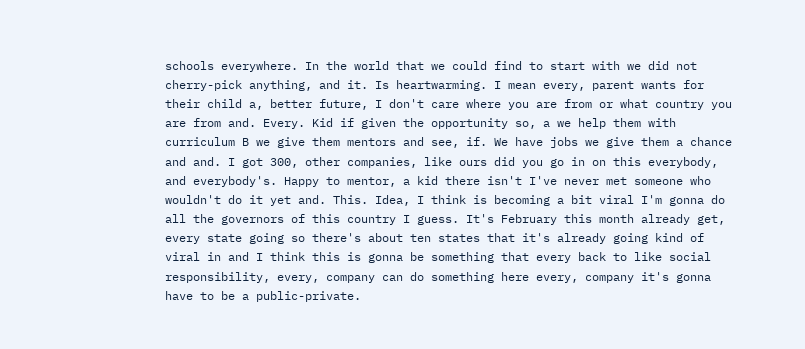schools everywhere. In the world that we could find to start with we did not cherry-pick anything, and it. Is heartwarming. I mean every, parent wants for their child a, better future, I don't care where you are from or what country you are from and. Every. Kid if given the opportunity so, a we help them with curriculum B we give them mentors and see, if. We have jobs we give them a chance and and. I got 300, other companies, like ours did you go in on this everybody, and everybody's. Happy to mentor, a kid there isn't I've never met someone who wouldn't do it yet and. This. Idea, I think is becoming a bit viral I'm gonna do all the governors of this country I guess. It's February this month already get, every state going so there's about ten states that it's already going kind of viral in and I think this is gonna be something that every back to like social responsibility, every, company can do something here every, company it's gonna have to be a public-private.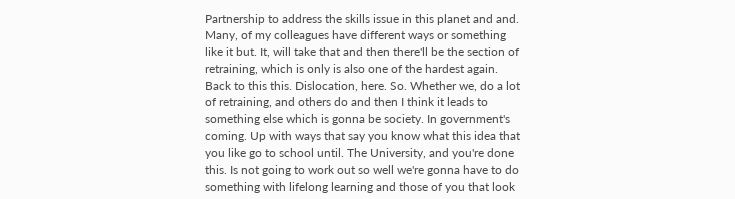Partnership to address the skills issue in this planet and and. Many, of my colleagues have different ways or something like it but. It, will take that and then there'll be the section of retraining, which is only is also one of the hardest again. Back to this this. Dislocation, here. So. Whether we, do a lot of retraining, and others do and then I think it leads to something else which is gonna be society. In government's coming. Up with ways that say you know what this idea that you like go to school until. The University, and you're done this. Is not going to work out so well we're gonna have to do something with lifelong learning and those of you that look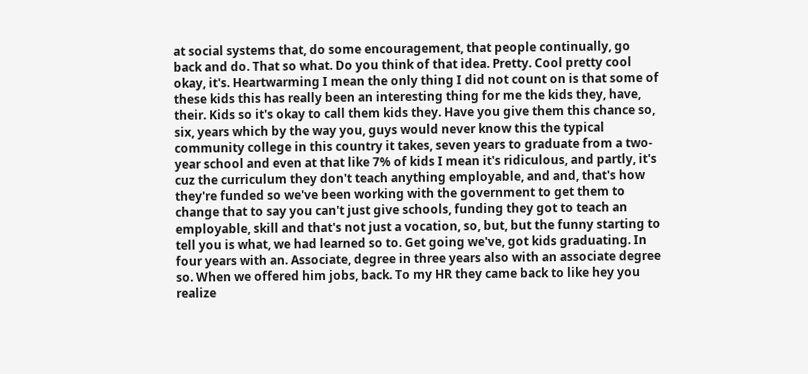at social systems that, do some encouragement, that people continually, go back and do. That so what. Do you think of that idea. Pretty. Cool pretty cool okay, it's. Heartwarming I mean the only thing I did not count on is that some of these kids this has really been an interesting thing for me the kids they, have, their. Kids so it's okay to call them kids they. Have you give them this chance so, six, years which by the way you, guys would never know this the typical community college in this country it takes, seven years to graduate from a two-year school and even at that like 7% of kids I mean it's ridiculous, and partly, it's cuz the curriculum they don't teach anything employable, and and, that's how they're funded so we've been working with the government to get them to change that to say you can't just give schools, funding they got to teach an employable, skill and that's not just a vocation, so, but, but the funny starting to tell you is what, we had learned so to. Get going we've, got kids graduating. In four years with an. Associate, degree in three years also with an associate degree so. When we offered him jobs, back. To my HR they came back to like hey you realize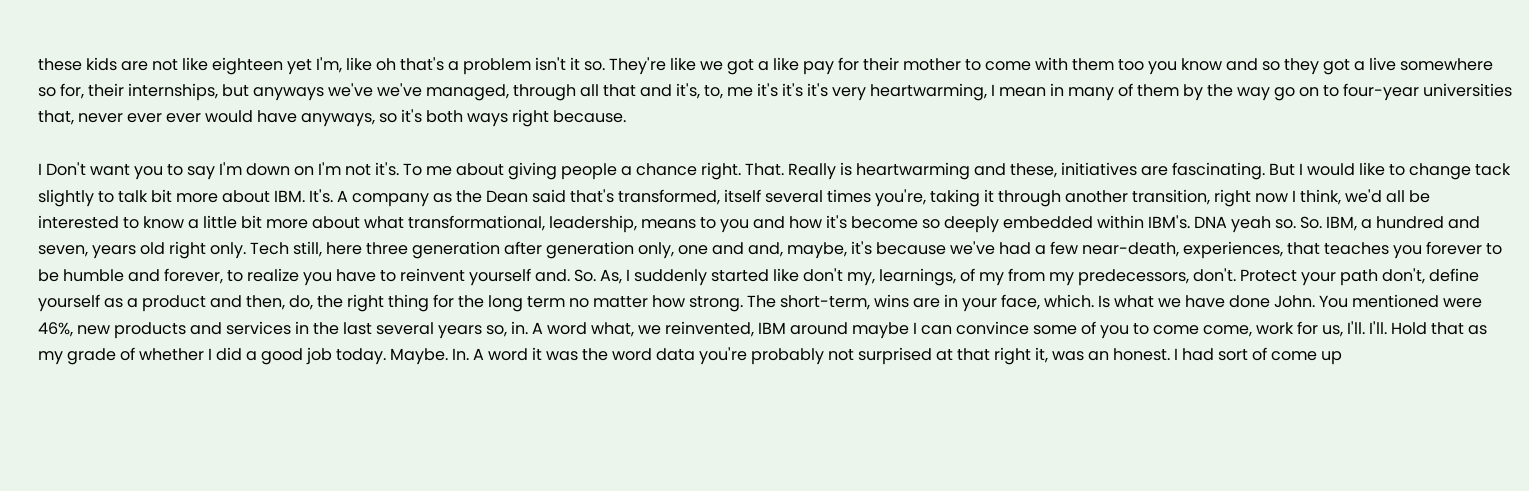these kids are not like eighteen yet I'm, like oh that's a problem isn't it so. They're like we got a like pay for their mother to come with them too you know and so they got a live somewhere so for, their internships, but anyways we've we've managed, through all that and it's, to, me it's it's it's very heartwarming, I mean in many of them by the way go on to four-year universities that, never ever ever would have anyways, so it's both ways right because.

I Don't want you to say I'm down on I'm not it's. To me about giving people a chance right. That. Really is heartwarming and these, initiatives are fascinating. But I would like to change tack slightly to talk bit more about IBM. It's. A company as the Dean said that's transformed, itself several times you're, taking it through another transition, right now I think, we'd all be interested to know a little bit more about what transformational, leadership, means to you and how it's become so deeply embedded within IBM's. DNA yeah so. So. IBM, a hundred and seven, years old right only. Tech still, here three generation after generation only, one and and, maybe, it's because we've had a few near-death, experiences, that teaches you forever to be humble and forever, to realize you have to reinvent yourself and. So. As, I suddenly started like don't my, learnings, of my from my predecessors, don't. Protect your path don't, define yourself as a product and then, do, the right thing for the long term no matter how strong. The short-term, wins are in your face, which. Is what we have done John. You mentioned were 46%, new products and services in the last several years so, in. A word what, we reinvented, IBM around maybe I can convince some of you to come come, work for us, I'll. I'll. Hold that as my grade of whether I did a good job today. Maybe. In. A word it was the word data you're probably not surprised at that right it, was an honest. I had sort of come up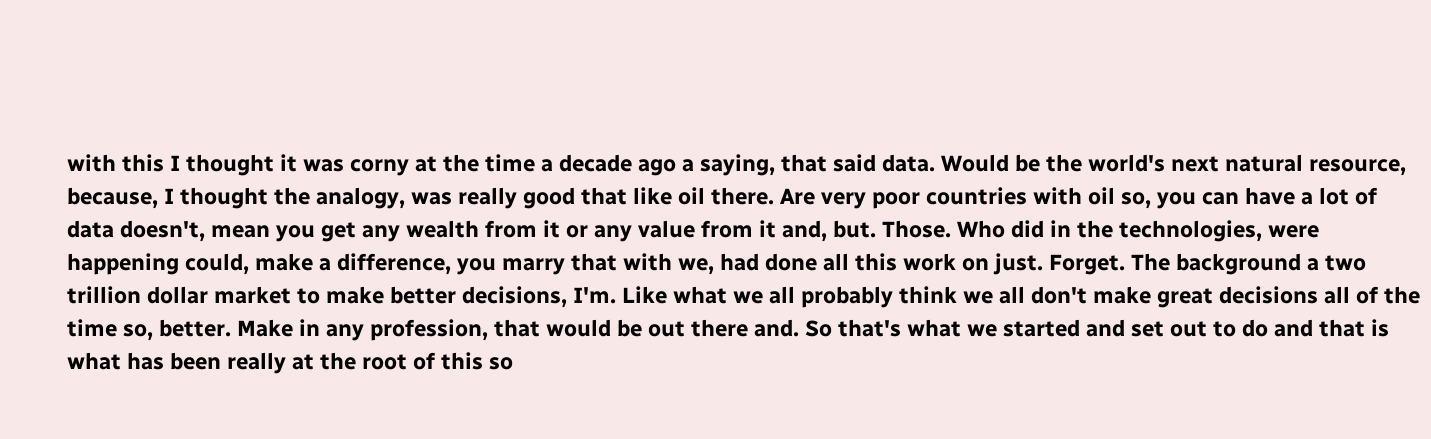with this I thought it was corny at the time a decade ago a saying, that said data. Would be the world's next natural resource, because, I thought the analogy, was really good that like oil there. Are very poor countries with oil so, you can have a lot of data doesn't, mean you get any wealth from it or any value from it and, but. Those. Who did in the technologies, were happening could, make a difference, you marry that with we, had done all this work on just. Forget. The background a two trillion dollar market to make better decisions, I'm. Like what we all probably think we all don't make great decisions all of the time so, better. Make in any profession, that would be out there and. So that's what we started and set out to do and that is what has been really at the root of this so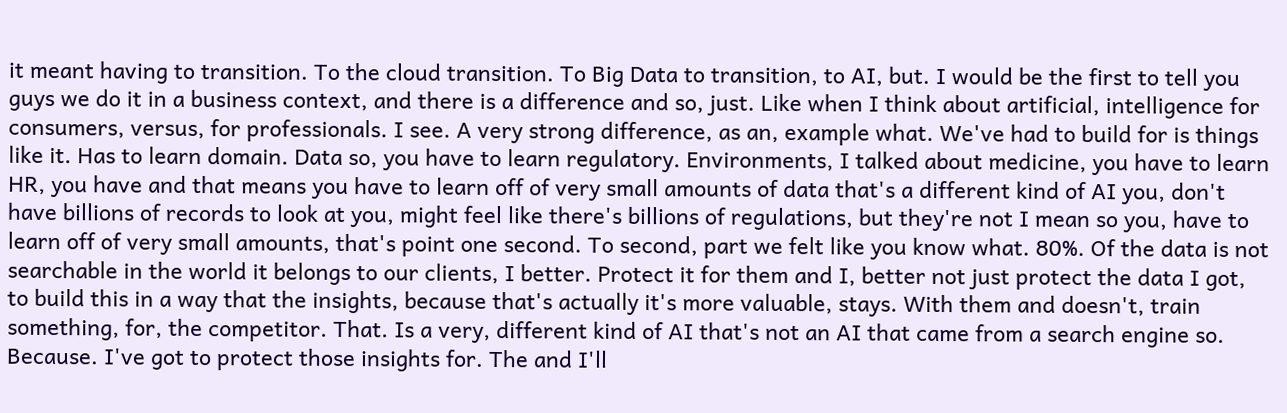it meant having to transition. To the cloud transition. To Big Data to transition, to AI, but. I would be the first to tell you guys we do it in a business context, and there is a difference and so, just. Like when I think about artificial, intelligence for consumers, versus, for professionals. I see. A very strong difference, as an, example what. We've had to build for is things like it. Has to learn domain. Data so, you have to learn regulatory. Environments, I talked about medicine, you have to learn HR, you have and that means you have to learn off of very small amounts of data that's a different kind of AI you, don't have billions of records to look at you, might feel like there's billions of regulations, but they're not I mean so you, have to learn off of very small amounts, that's point one second. To second, part we felt like you know what. 80%. Of the data is not searchable in the world it belongs to our clients, I better. Protect it for them and I, better not just protect the data I got, to build this in a way that the insights, because that's actually it's more valuable, stays. With them and doesn't, train something, for, the competitor. That. Is a very, different kind of AI that's not an AI that came from a search engine so. Because. I've got to protect those insights for. The and I'll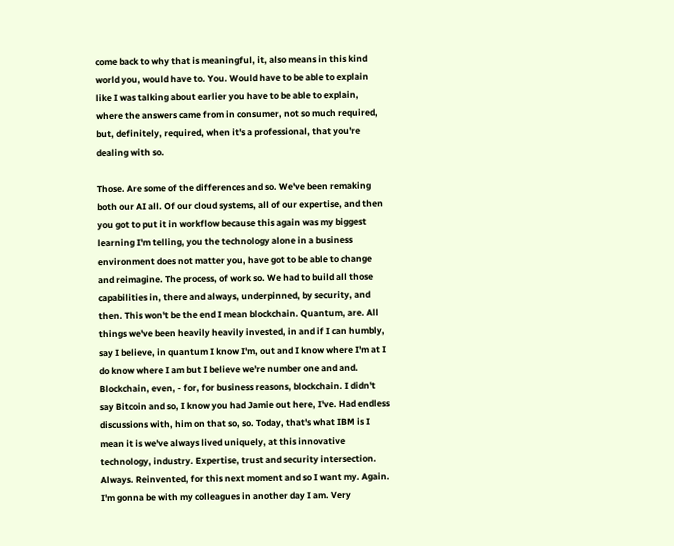come back to why that is meaningful, it, also means in this kind world you, would have to. You. Would have to be able to explain like I was talking about earlier you have to be able to explain, where the answers came from in consumer, not so much required, but, definitely, required, when it's a professional, that you're dealing with so.

Those. Are some of the differences and so. We've been remaking both our AI all. Of our cloud systems, all of our expertise, and then you got to put it in workflow because this again was my biggest learning I'm telling, you the technology alone in a business environment does not matter you, have got to be able to change and reimagine. The process, of work so. We had to build all those capabilities in, there and always, underpinned, by security, and then. This won't be the end I mean blockchain. Quantum, are. All things we've been heavily heavily invested, in and if I can humbly, say I believe, in quantum I know I'm, out and I know where I'm at I do know where I am but I believe we're number one and and. Blockchain, even, - for, for business reasons, blockchain. I didn't say Bitcoin and so, I know you had Jamie out here, I've. Had endless discussions with, him on that so, so. Today, that's what IBM is I mean it is we've always lived uniquely, at this innovative technology, industry. Expertise, trust and security intersection. Always. Reinvented, for this next moment and so I want my. Again. I'm gonna be with my colleagues in another day I am. Very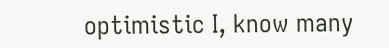optimistic I, know many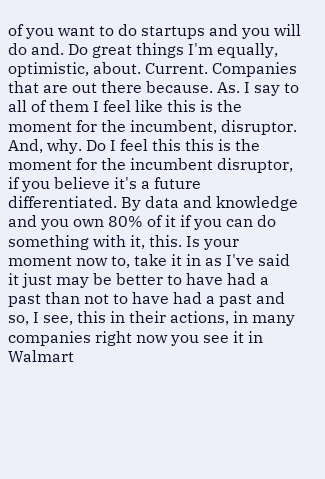of you want to do startups and you will do and. Do great things I'm equally, optimistic, about. Current. Companies that are out there because. As. I say to all of them I feel like this is the moment for the incumbent, disruptor. And, why. Do I feel this this is the moment for the incumbent disruptor, if you believe it's a future differentiated. By data and knowledge and you own 80% of it if you can do something with it, this. Is your moment now to, take it in as I've said it just may be better to have had a past than not to have had a past and so, I see, this in their actions, in many companies right now you see it in Walmart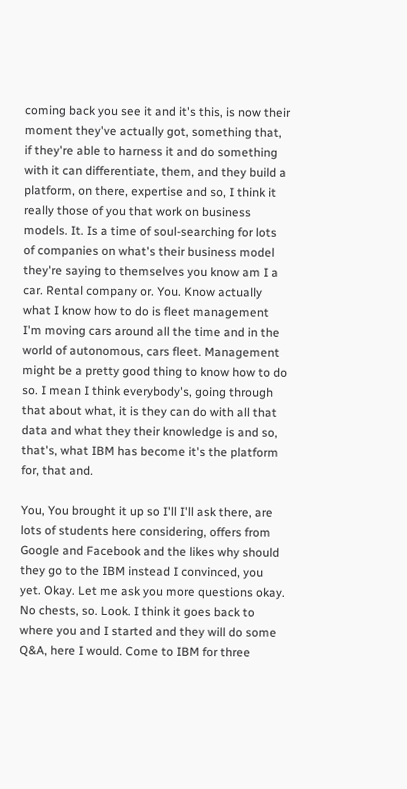coming back you see it and it's this, is now their moment they've actually got, something that, if they're able to harness it and do something with it can differentiate, them, and they build a platform, on there, expertise and so, I think it really those of you that work on business models. It. Is a time of soul-searching for lots of companies on what's their business model they're saying to themselves you know am I a car. Rental company or. You. Know actually what I know how to do is fleet management I'm moving cars around all the time and in the world of autonomous, cars fleet. Management might be a pretty good thing to know how to do so. I mean I think everybody's, going through that about what, it is they can do with all that data and what they their knowledge is and so, that's, what IBM has become it's the platform for, that and.

You, You brought it up so I'll I'll ask there, are lots of students here considering, offers from Google and Facebook and the likes why should they go to the IBM instead I convinced, you yet. Okay. Let me ask you more questions okay. No chests, so. Look. I think it goes back to where you and I started and they will do some Q&A, here I would. Come to IBM for three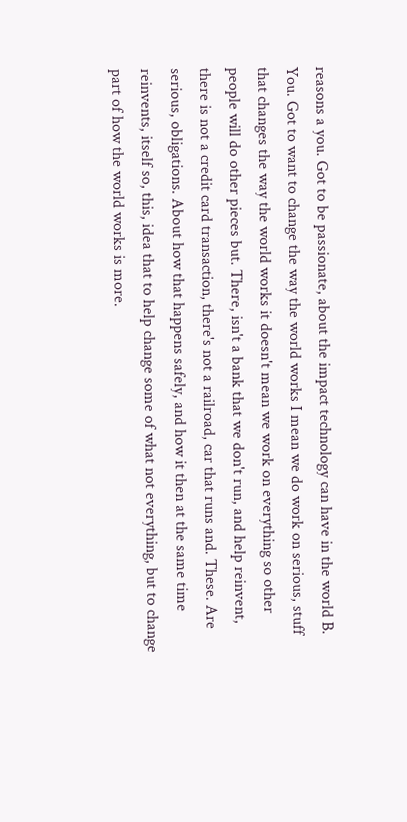reasons a you. Got to be passionate, about the impact technology can have in the world B. You. Got to want to change the way the world works I mean we do work on serious, stuff that changes the way the world works it doesn't mean we work on everything so other people will do other pieces but. There, isn't a bank that we don't run, and help reinvent, there is not a credit card transaction, there's not a railroad, car that runs and. These. Are serious, obligations. About how that happens safely, and how it then at the same time reinvents, itself so, this, idea that to help change some of what not everything, but to change part of how the world works is more.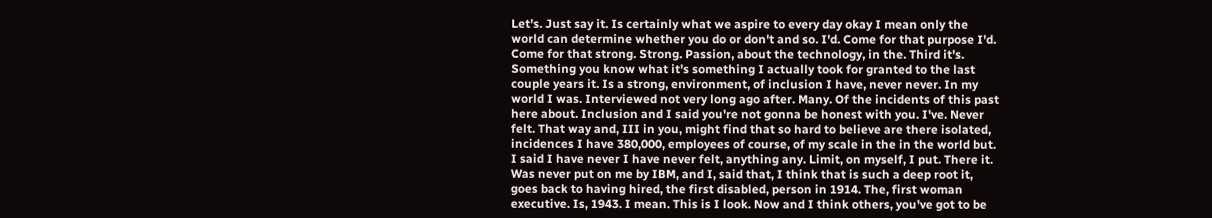Let's. Just say it. Is certainly what we aspire to every day okay I mean only the world can determine whether you do or don't and so. I'd. Come for that purpose I'd. Come for that strong. Strong. Passion, about the technology, in the. Third it's. Something you know what it's something I actually took for granted to the last couple years it. Is a strong, environment, of inclusion I have, never never. In my world I was. Interviewed not very long ago after. Many. Of the incidents of this past here about. Inclusion and I said you're not gonna be honest with you. I've. Never felt. That way and, III in you, might find that so hard to believe are there isolated, incidences I have 380,000, employees of course, of my scale in the in the world but. I said I have never I have never felt, anything any. Limit, on myself, I put. There it. Was never put on me by IBM, and I, said that, I think that is such a deep root it, goes back to having hired, the first disabled, person in 1914. The, first woman executive. Is, 1943. I mean. This is I look. Now and I think others, you've got to be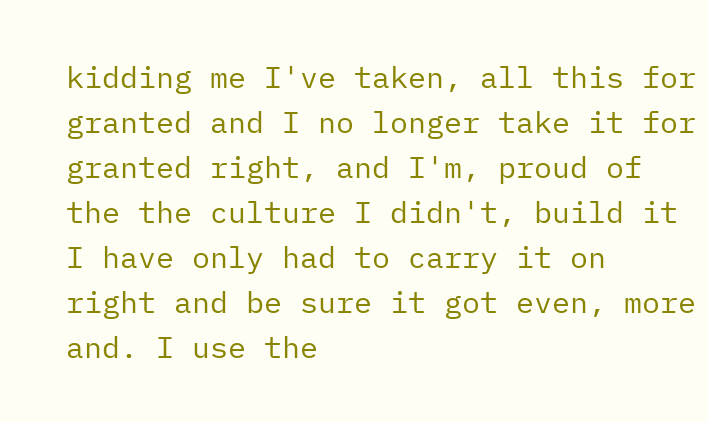kidding me I've taken, all this for granted and I no longer take it for granted right, and I'm, proud of the the culture I didn't, build it I have only had to carry it on right and be sure it got even, more and. I use the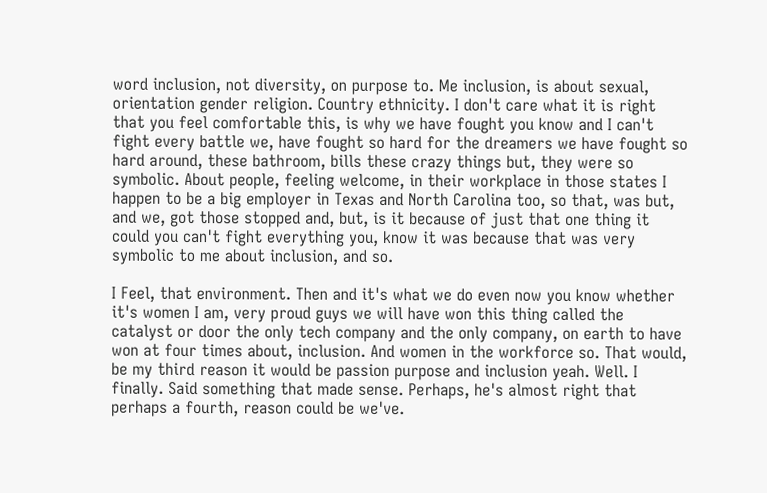word inclusion, not diversity, on purpose to. Me inclusion, is about sexual, orientation gender religion. Country ethnicity. I don't care what it is right that you feel comfortable this, is why we have fought you know and I can't fight every battle we, have fought so hard for the dreamers we have fought so hard around, these bathroom, bills these crazy things but, they were so symbolic. About people, feeling welcome, in their workplace in those states I happen to be a big employer in Texas and North Carolina too, so that, was but, and we, got those stopped and, but, is it because of just that one thing it could you can't fight everything you, know it was because that was very symbolic to me about inclusion, and so.

I Feel, that environment. Then and it's what we do even now you know whether it's women I am, very proud guys we will have won this thing called the catalyst or door the only tech company and the only company, on earth to have won at four times about, inclusion. And women in the workforce so. That would, be my third reason it would be passion purpose and inclusion yeah. Well. I finally. Said something that made sense. Perhaps, he's almost right that perhaps a fourth, reason could be we've.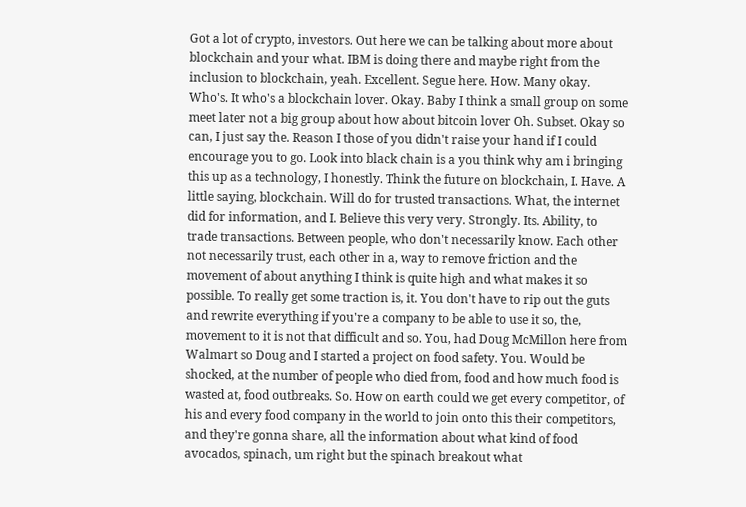Got a lot of crypto, investors. Out here we can be talking about more about blockchain and your what. IBM is doing there and maybe right from the inclusion to blockchain, yeah. Excellent. Segue here. How. Many okay. Who's. It who's a blockchain lover. Okay. Baby I think a small group on some meet later not a big group about how about bitcoin lover Oh. Subset. Okay so can, I just say the. Reason I those of you didn't raise your hand if I could encourage you to go. Look into black chain is a you think why am i bringing this up as a technology, I honestly. Think the future on blockchain, I. Have. A little saying, blockchain. Will do for trusted transactions. What, the internet did for information, and I. Believe this very very. Strongly. Its. Ability, to trade transactions. Between people, who don't necessarily know. Each other not necessarily trust, each other in a, way to remove friction and the movement of about anything I think is quite high and what makes it so possible. To really get some traction is, it. You don't have to rip out the guts and rewrite everything if you're a company to be able to use it so, the, movement to it is not that difficult and so. You, had Doug McMillon here from Walmart so Doug and I started a project on food safety. You. Would be shocked, at the number of people who died from, food and how much food is wasted at, food outbreaks. So. How on earth could we get every competitor, of his and every food company in the world to join onto this their competitors, and they're gonna share, all the information about what kind of food avocados, spinach, um right but the spinach breakout what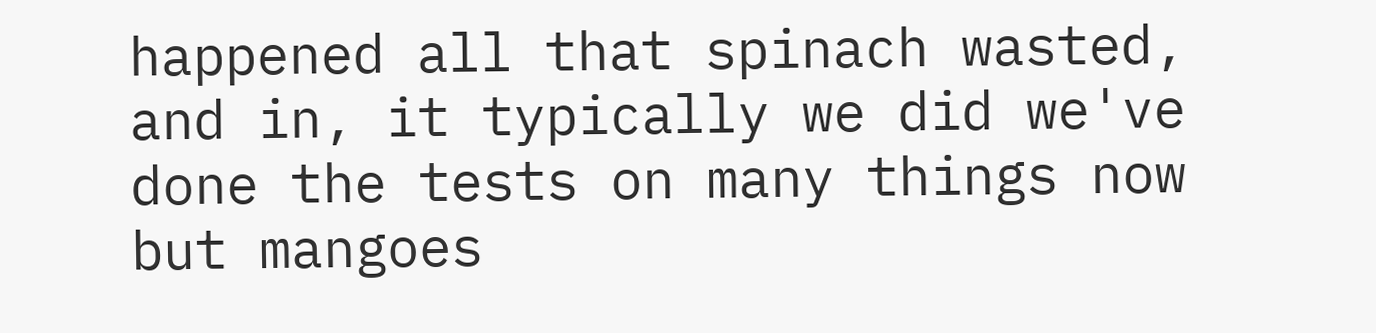happened all that spinach wasted, and in, it typically we did we've done the tests on many things now but mangoes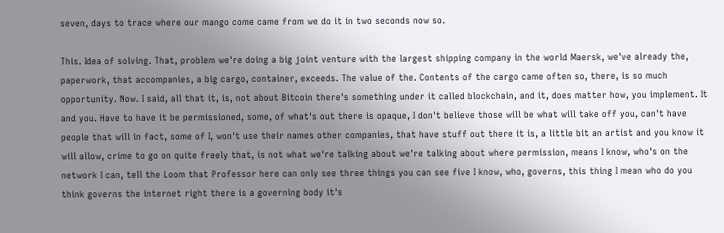seven, days to trace where our mango come came from we do it in two seconds now so.

This. Idea of solving. That, problem we're doing a big joint venture with the largest shipping company in the world Maersk, we've already the, paperwork, that accompanies, a big cargo, container, exceeds. The value of the. Contents of the cargo came often so, there, is so much opportunity. Now. I said, all that it, is, not about Bitcoin there's something under it called blockchain, and it, does matter how, you implement. It and you. Have to have it be permissioned, some, of what's out there is opaque, I don't believe those will be what will take off you, can't have people that will in fact, some of I, won't use their names other companies, that have stuff out there it is, a little bit an artist and you know it will allow, crime to go on quite freely that, is not what we're talking about we're talking about where permission, means I know, who's on the network I can, tell the Loom that Professor here can only see three things you can see five I know, who, governs, this thing I mean who do you think governs the internet right there is a governing body it's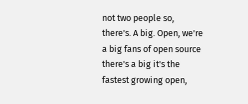not two people so, there's. A big. Open, we're a big fans of open source there's a big it's the fastest growing open,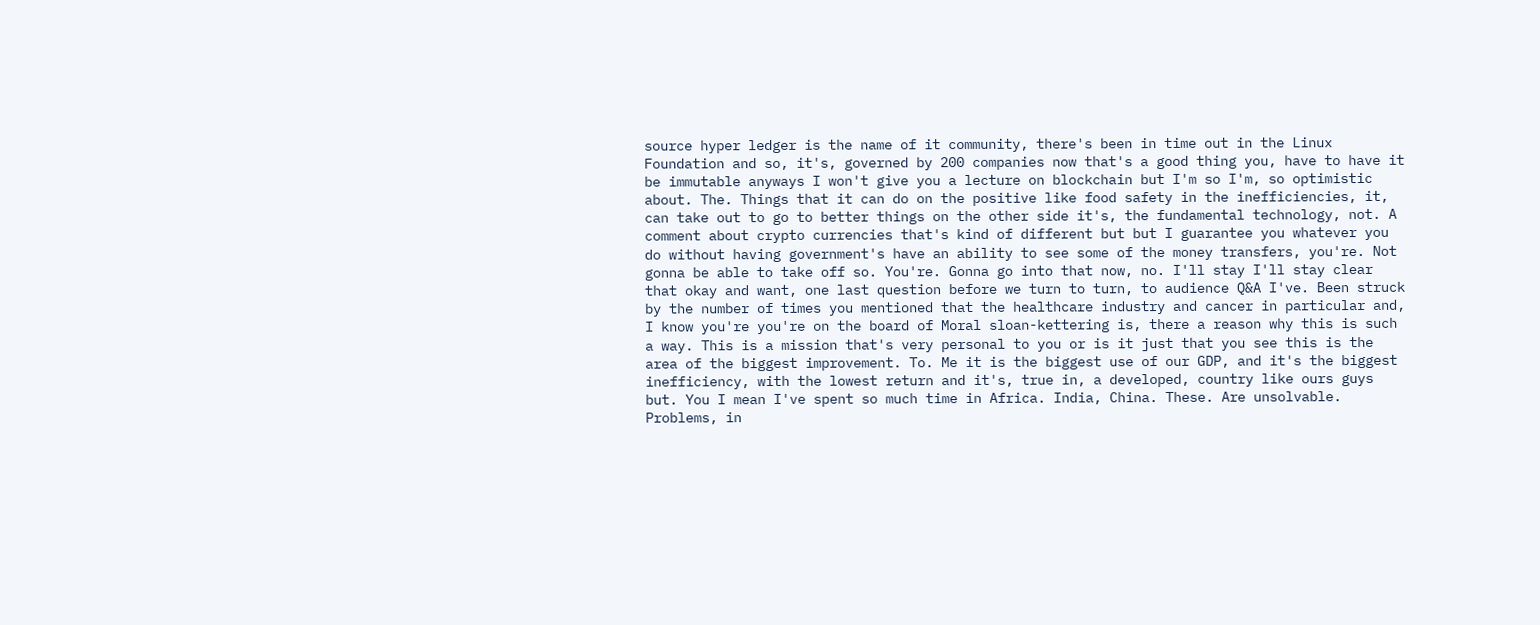source hyper ledger is the name of it community, there's been in time out in the Linux Foundation and so, it's, governed by 200 companies now that's a good thing you, have to have it be immutable anyways I won't give you a lecture on blockchain but I'm so I'm, so optimistic about. The. Things that it can do on the positive like food safety in the inefficiencies, it, can take out to go to better things on the other side it's, the fundamental technology, not. A comment about crypto currencies that's kind of different but but I guarantee you whatever you do without having government's have an ability to see some of the money transfers, you're. Not gonna be able to take off so. You're. Gonna go into that now, no. I'll stay I'll stay clear that okay and want, one last question before we turn to turn, to audience Q&A I've. Been struck by the number of times you mentioned that the healthcare industry and cancer in particular and, I know you're you're on the board of Moral sloan-kettering is, there a reason why this is such a way. This is a mission that's very personal to you or is it just that you see this is the area of the biggest improvement. To. Me it is the biggest use of our GDP, and it's the biggest inefficiency, with the lowest return and it's, true in, a developed, country like ours guys but. You I mean I've spent so much time in Africa. India, China. These. Are unsolvable. Problems, in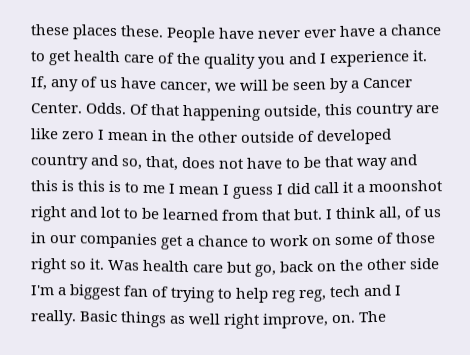these places these. People have never ever have a chance to get health care of the quality you and I experience it. If, any of us have cancer, we will be seen by a Cancer Center. Odds. Of that happening outside, this country are like zero I mean in the other outside of developed country and so, that, does not have to be that way and this is this is to me I mean I guess I did call it a moonshot right and lot to be learned from that but. I think all, of us in our companies get a chance to work on some of those right so it. Was health care but go, back on the other side I'm a biggest fan of trying to help reg reg, tech and I really. Basic things as well right improve, on. The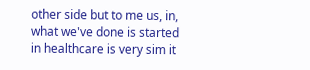other side but to me us, in, what we've done is started in healthcare is very sim it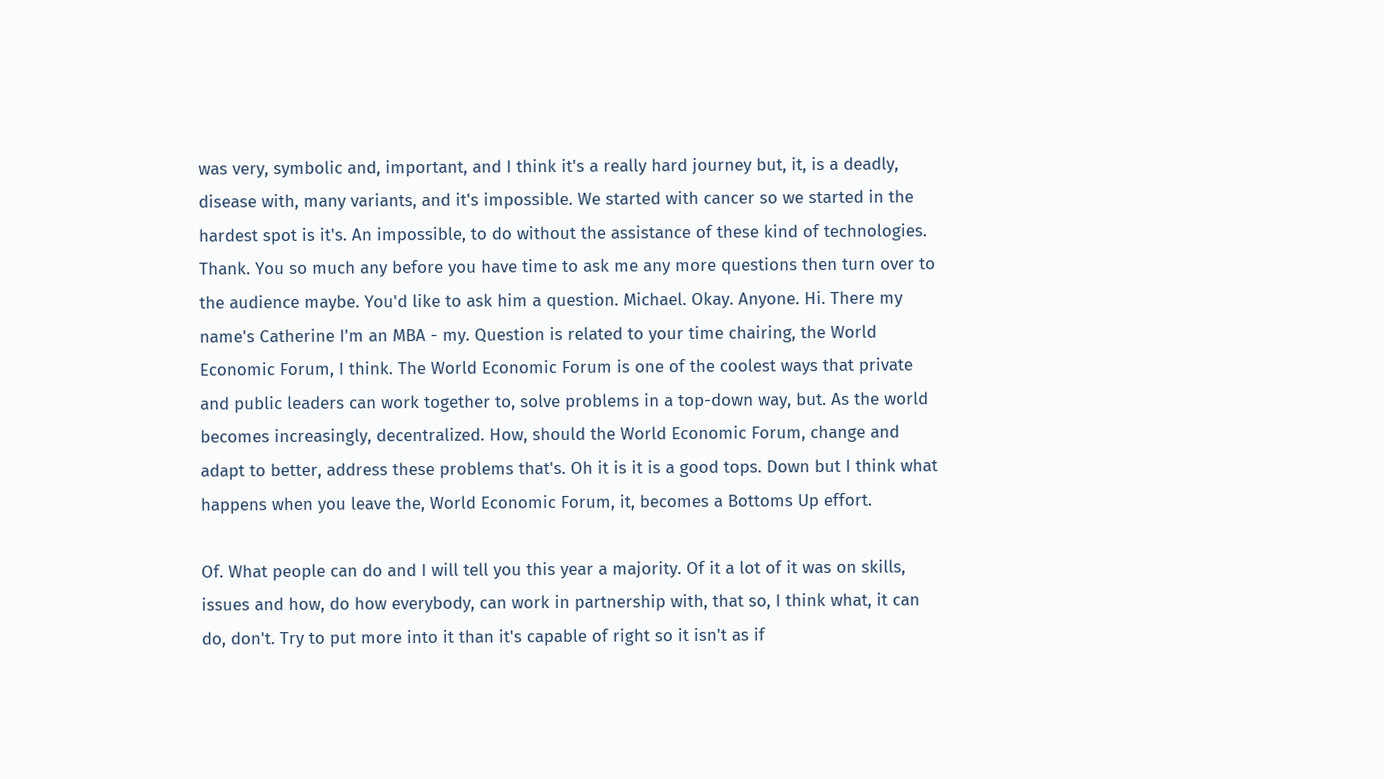was very, symbolic and, important, and I think it's a really hard journey but, it, is a deadly, disease with, many variants, and it's impossible. We started with cancer so we started in the hardest spot is it's. An impossible, to do without the assistance of these kind of technologies. Thank. You so much any before you have time to ask me any more questions then turn over to the audience maybe. You'd like to ask him a question. Michael. Okay. Anyone. Hi. There my name's Catherine I'm an MBA - my. Question is related to your time chairing, the World Economic Forum, I think. The World Economic Forum is one of the coolest ways that private and public leaders can work together to, solve problems in a top-down way, but. As the world becomes increasingly, decentralized. How, should the World Economic Forum, change and adapt to better, address these problems that's. Oh it is it is a good tops. Down but I think what happens when you leave the, World Economic Forum, it, becomes a Bottoms Up effort.

Of. What people can do and I will tell you this year a majority. Of it a lot of it was on skills, issues and how, do how everybody, can work in partnership with, that so, I think what, it can do, don't. Try to put more into it than it's capable of right so it isn't as if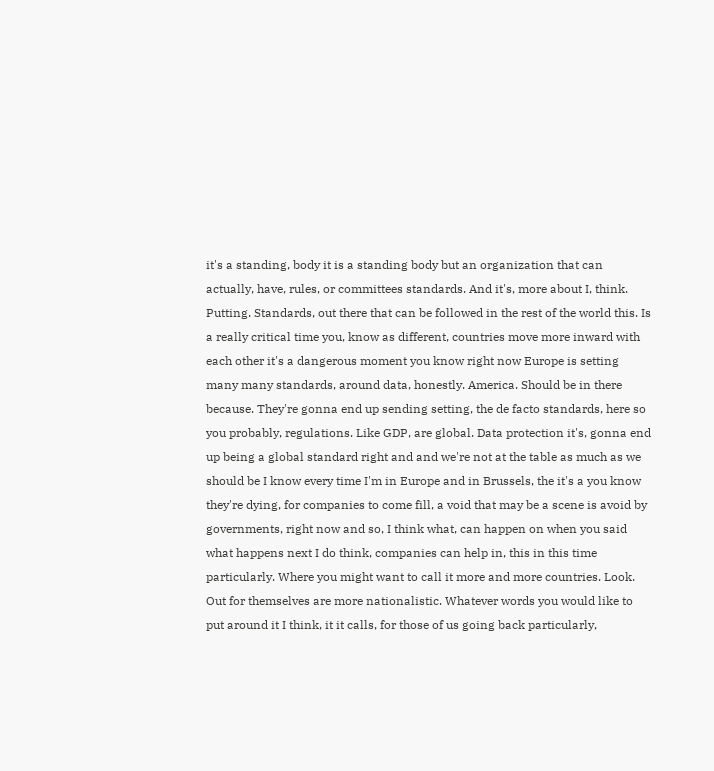it's a standing, body it is a standing body but an organization that can actually, have, rules, or committees standards. And it's, more about I, think. Putting. Standards, out there that can be followed in the rest of the world this. Is a really critical time you, know as different, countries move more inward with each other it's a dangerous moment you know right now Europe is setting many many standards, around data, honestly. America. Should be in there because. They're gonna end up sending setting, the de facto standards, here so you probably, regulations. Like GDP, are global. Data protection it's, gonna end up being a global standard right and and we're not at the table as much as we should be I know every time I'm in Europe and in Brussels, the it's a you know they're dying, for companies to come fill, a void that may be a scene is avoid by governments, right now and so, I think what, can happen on when you said what happens next I do think, companies can help in, this in this time particularly. Where you might want to call it more and more countries. Look. Out for themselves are more nationalistic. Whatever words you would like to put around it I think, it it calls, for those of us going back particularly,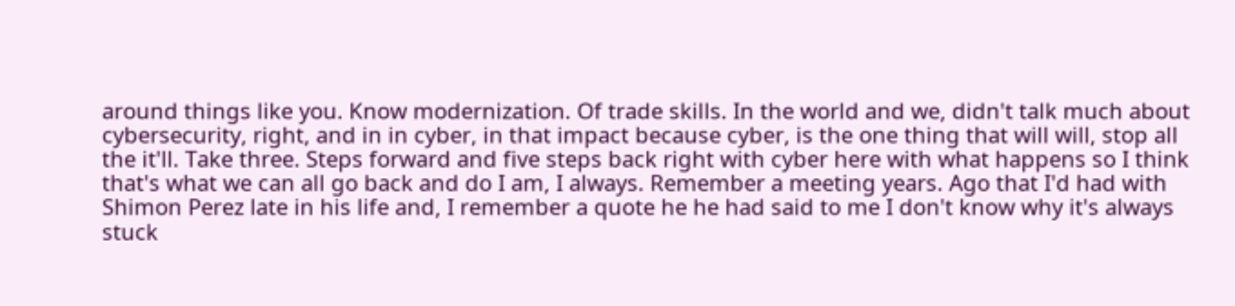around things like you. Know modernization. Of trade skills. In the world and we, didn't talk much about cybersecurity, right, and in in cyber, in that impact because cyber, is the one thing that will will, stop all the it'll. Take three. Steps forward and five steps back right with cyber here with what happens so I think that's what we can all go back and do I am, I always. Remember a meeting years. Ago that I'd had with Shimon Perez late in his life and, I remember a quote he he had said to me I don't know why it's always stuck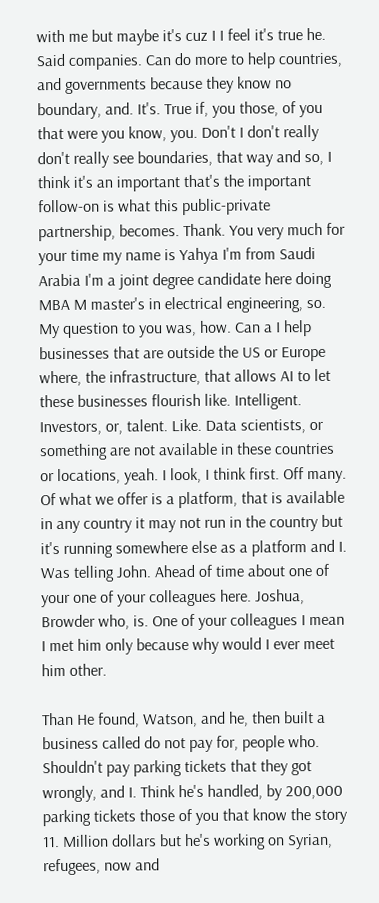with me but maybe it's cuz I I feel it's true he. Said companies. Can do more to help countries, and governments because they know no boundary, and. It's. True if, you those, of you that were you know, you. Don't I don't really don't really see boundaries, that way and so, I think it's an important that's the important follow-on is what this public-private partnership, becomes. Thank. You very much for your time my name is Yahya I'm from Saudi Arabia I'm a joint degree candidate here doing MBA M master's in electrical engineering, so. My question to you was, how. Can a I help businesses that are outside the US or Europe where, the infrastructure, that allows AI to let these businesses flourish like. Intelligent. Investors, or, talent. Like. Data scientists, or something are not available in these countries or locations, yeah. I look, I think first. Off many. Of what we offer is a platform, that is available in any country it may not run in the country but it's running somewhere else as a platform and I. Was telling John. Ahead of time about one of your one of your colleagues here. Joshua, Browder who, is. One of your colleagues I mean I met him only because why would I ever meet him other.

Than He found, Watson, and he, then built a business called do not pay for, people who. Shouldn't pay parking tickets that they got wrongly, and I. Think he's handled, by 200,000 parking tickets those of you that know the story 11. Million dollars but he's working on Syrian, refugees, now and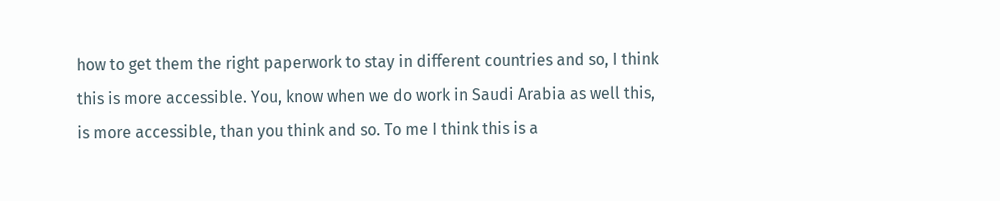how to get them the right paperwork to stay in different countries and so, I think this is more accessible. You, know when we do work in Saudi Arabia as well this, is more accessible, than you think and so. To me I think this is a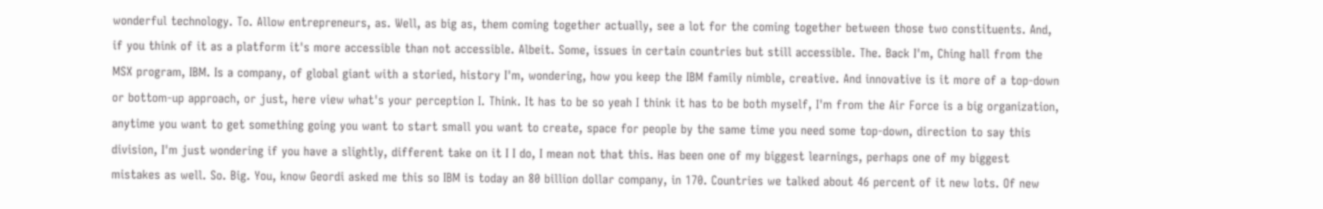wonderful technology. To. Allow entrepreneurs, as. Well, as big as, them coming together actually, see a lot for the coming together between those two constituents. And, if you think of it as a platform it's more accessible than not accessible. Albeit. Some, issues in certain countries but still accessible. The. Back I'm, Ching hall from the MSX program, IBM. Is a company, of global giant with a storied, history I'm, wondering, how you keep the IBM family nimble, creative. And innovative is it more of a top-down or bottom-up approach, or just, here view what's your perception I. Think. It has to be so yeah I think it has to be both myself, I'm from the Air Force is a big organization, anytime you want to get something going you want to start small you want to create, space for people by the same time you need some top-down, direction to say this division, I'm just wondering if you have a slightly, different take on it I I do, I mean not that this. Has been one of my biggest learnings, perhaps one of my biggest mistakes as well. So. Big. You, know Geordi asked me this so IBM is today an 80 billion dollar company, in 170. Countries we talked about 46 percent of it new lots. Of new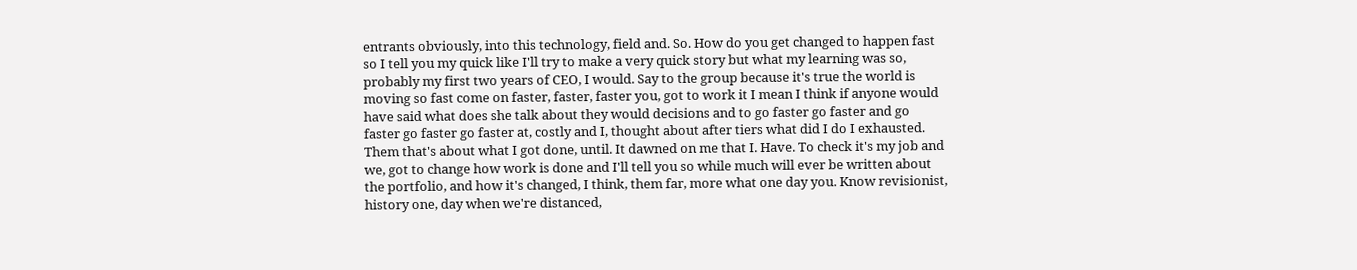entrants obviously, into this technology, field and. So. How do you get changed to happen fast so I tell you my quick like I'll try to make a very quick story but what my learning was so, probably my first two years of CEO, I would. Say to the group because it's true the world is moving so fast come on faster, faster, faster you, got to work it I mean I think if anyone would have said what does she talk about they would decisions and to go faster go faster and go faster go faster go faster at, costly and I, thought about after tiers what did I do I exhausted. Them that's about what I got done, until. It dawned on me that I. Have. To check it's my job and we, got to change how work is done and I'll tell you so while much will ever be written about the portfolio, and how it's changed, I think, them far, more what one day you. Know revisionist, history one, day when we're distanced,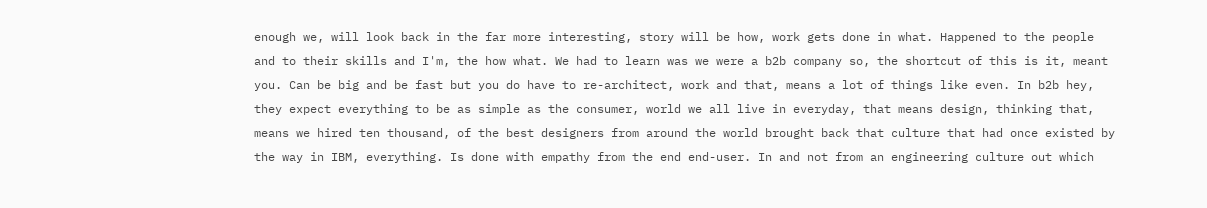enough we, will look back in the far more interesting, story will be how, work gets done in what. Happened to the people and to their skills and I'm, the how what. We had to learn was we were a b2b company so, the shortcut of this is it, meant you. Can be big and be fast but you do have to re-architect, work and that, means a lot of things like even. In b2b hey, they expect everything to be as simple as the consumer, world we all live in everyday, that means design, thinking that, means we hired ten thousand, of the best designers from around the world brought back that culture that had once existed by the way in IBM, everything. Is done with empathy from the end end-user. In and not from an engineering culture out which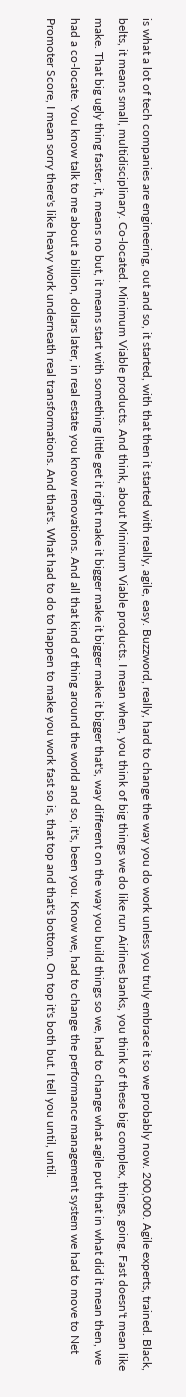is what a lot of tech companies are engineering, out and so, it started, with that then it started with really, agile, easy. Buzzword, really, hard to change the way you do work unless you truly embrace it so we probably now. 200,000. Agile experts, trained. Black, belts, it means small, multidisciplinary. Co-located. Minimum Viable products. And think, about Minimum Viable products. I mean when, you think of big things we do like run Airlines banks, you think of these big complex, things, going. Fast doesn't mean like make. That big ugly thing faster, it, means no but, it means start with something little get it right make it bigger make it bigger make it bigger that's, way different on the way you build things so we, had to change what agile put that in what did it mean then, we had a co-locate. You know talk to me about a billion, dollars later, in real estate you know renovations. And all that kind of thing around the world and so, it's, been you. Know we, had to change the performance management system we had to move to Net Promoter Score, I mean sorry there's like heavy work underneath real transformations. And that's. What had to do to happen to make you work fast so is, that top and that's bottom. On top it's both but. I tell you until, until.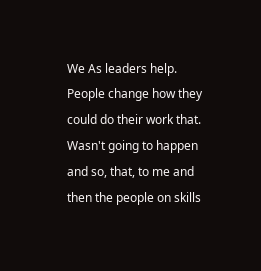We As leaders help. People change how they could do their work that. Wasn't going to happen and so, that, to me and then the people on skills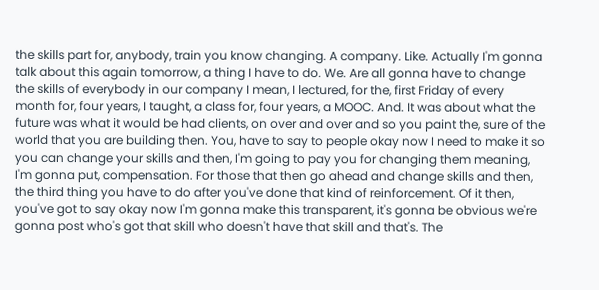the skills part for, anybody, train you know changing. A company. Like. Actually I'm gonna talk about this again tomorrow, a thing I have to do. We. Are all gonna have to change the skills of everybody in our company I mean, I lectured, for the, first Friday of every month for, four years, I taught, a class for, four years, a MOOC. And. It was about what the future was what it would be had clients, on over and over and so you paint the, sure of the world that you are building then. You, have to say to people okay now I need to make it so you can change your skills and then, I'm going to pay you for changing them meaning, I'm gonna put, compensation. For those that then go ahead and change skills and then, the third thing you have to do after you've done that kind of reinforcement. Of it then, you've got to say okay now I'm gonna make this transparent, it's gonna be obvious we're gonna post who's got that skill who doesn't have that skill and that's. The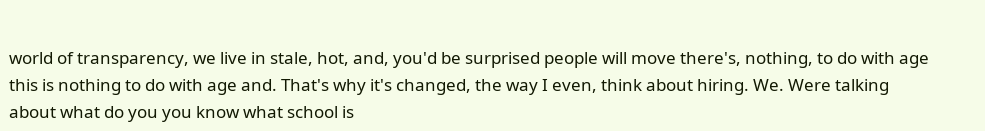world of transparency, we live in stale, hot, and, you'd be surprised people will move there's, nothing, to do with age this is nothing to do with age and. That's why it's changed, the way I even, think about hiring. We. Were talking about what do you you know what school is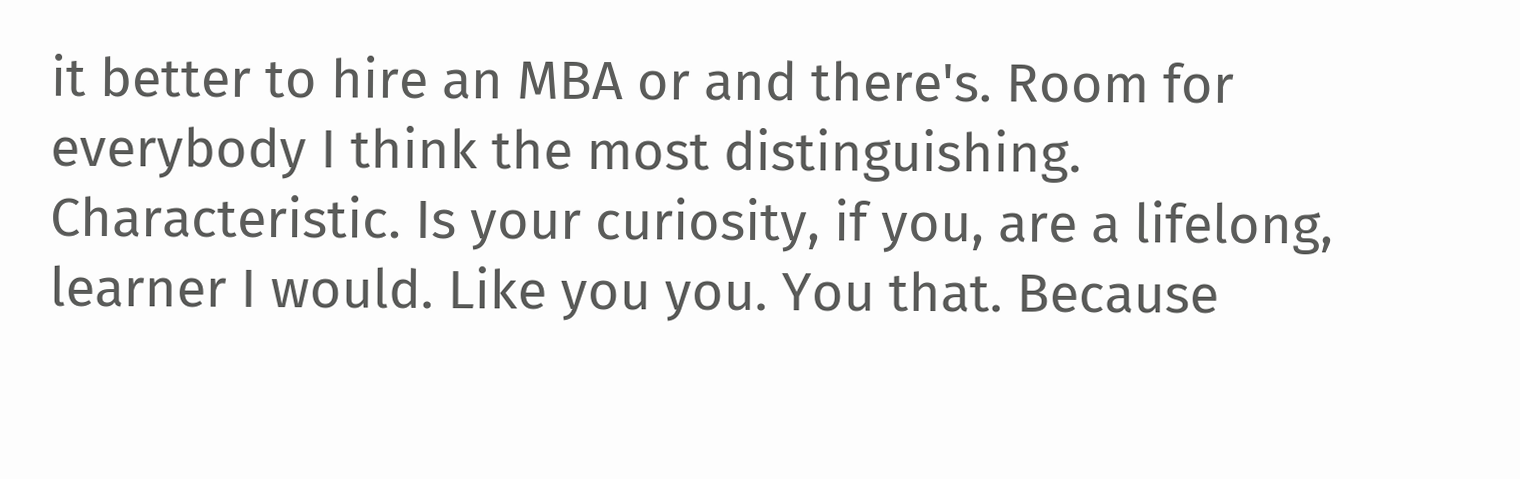it better to hire an MBA or and there's. Room for everybody I think the most distinguishing. Characteristic. Is your curiosity, if you, are a lifelong, learner I would. Like you you. You that. Because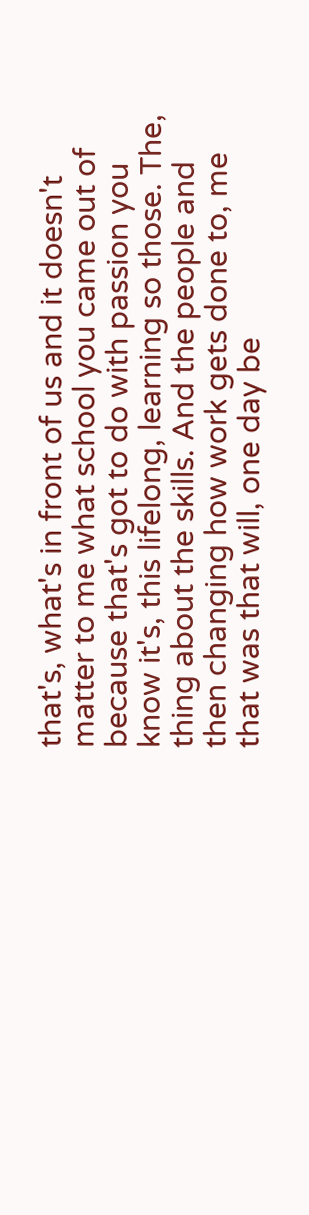that's, what's in front of us and it doesn't matter to me what school you came out of because that's got to do with passion you know it's, this lifelong, learning so those. The, thing about the skills. And the people and then changing how work gets done to, me that was that will, one day be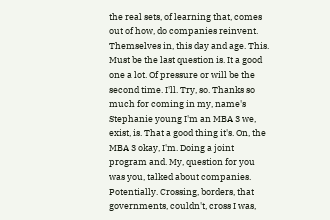the real sets, of learning that, comes out of how, do companies reinvent. Themselves in, this day and age. This. Must be the last question is. It a good one a lot. Of pressure or will be the second time. I'll. Try, so. Thanks so much for coming in my, name's Stephanie young I'm an MBA 3 we, exist, is. That a good thing it's. On, the MBA 3 okay, I'm. Doing a joint program and. My, question for you was you, talked about companies. Potentially. Crossing, borders, that governments, couldn't, cross I was,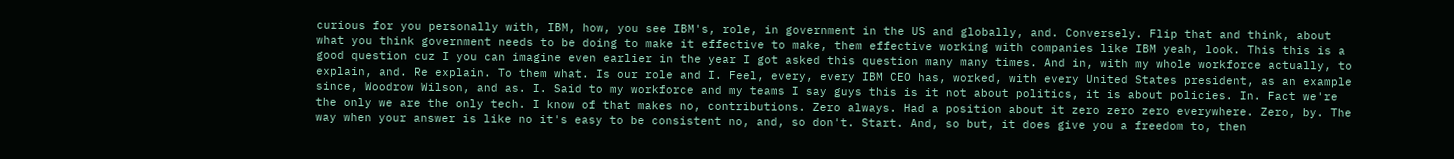curious for you personally with, IBM, how, you see IBM's, role, in government in the US and globally, and. Conversely. Flip that and think, about what you think government needs to be doing to make it effective to make, them effective working with companies like IBM yeah, look. This this is a good question cuz I you can imagine even earlier in the year I got asked this question many many times. And in, with my whole workforce actually, to explain, and. Re explain. To them what. Is our role and I. Feel, every, every IBM CEO has, worked, with every United States president, as an example since, Woodrow Wilson, and as. I. Said to my workforce and my teams I say guys this is it not about politics, it is about policies. In. Fact we're the only we are the only tech. I know of that makes no, contributions. Zero always. Had a position about it zero zero zero everywhere. Zero, by. The way when your answer is like no it's easy to be consistent no, and, so don't. Start. And, so but, it does give you a freedom to, then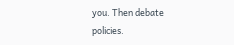you. Then debate policies.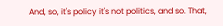And, so, it's policy it's not politics, and so. That,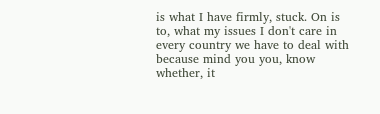is what I have firmly, stuck. On is to, what my issues I don't care in every country we have to deal with because mind you you, know whether, it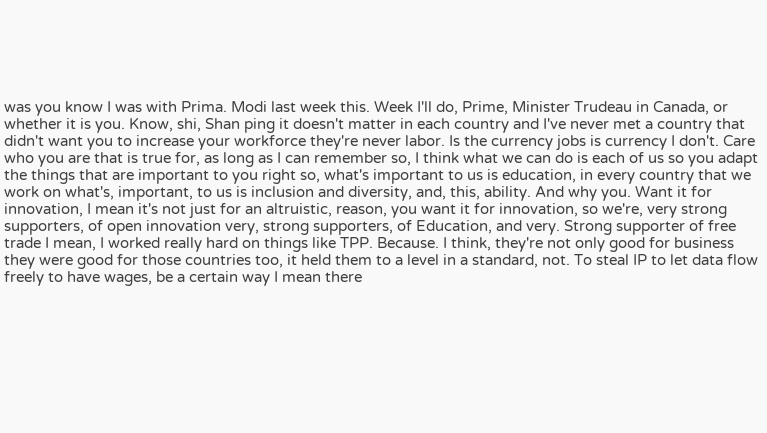was you know I was with Prima. Modi last week this. Week I'll do, Prime, Minister Trudeau in Canada, or whether it is you. Know, shi, Shan ping it doesn't matter in each country and I've never met a country that didn't want you to increase your workforce they're never labor. Is the currency jobs is currency I don't. Care who you are that is true for, as long as I can remember so, I think what we can do is each of us so you adapt the things that are important to you right so, what's important to us is education, in every country that we work on what's, important, to us is inclusion and diversity, and, this, ability. And why you. Want it for innovation, I mean it's not just for an altruistic, reason, you want it for innovation, so we're, very strong supporters, of open innovation very, strong supporters, of Education, and very. Strong supporter of free trade I mean, I worked really hard on things like TPP. Because. I think, they're not only good for business they were good for those countries too, it held them to a level in a standard, not. To steal IP to let data flow freely to have wages, be a certain way I mean there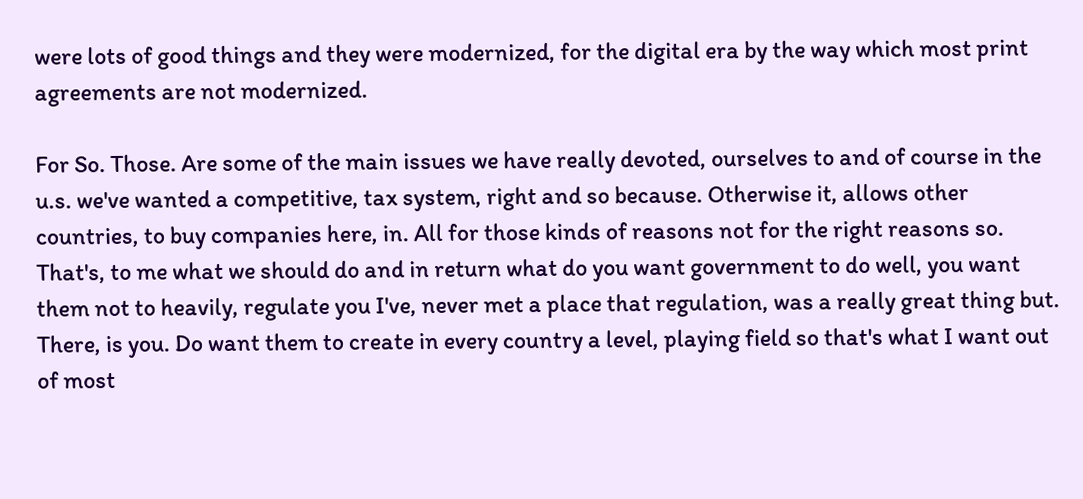were lots of good things and they were modernized, for the digital era by the way which most print agreements are not modernized.

For So. Those. Are some of the main issues we have really devoted, ourselves to and of course in the u.s. we've wanted a competitive, tax system, right and so because. Otherwise it, allows other countries, to buy companies here, in. All for those kinds of reasons not for the right reasons so. That's, to me what we should do and in return what do you want government to do well, you want them not to heavily, regulate you I've, never met a place that regulation, was a really great thing but. There, is you. Do want them to create in every country a level, playing field so that's what I want out of most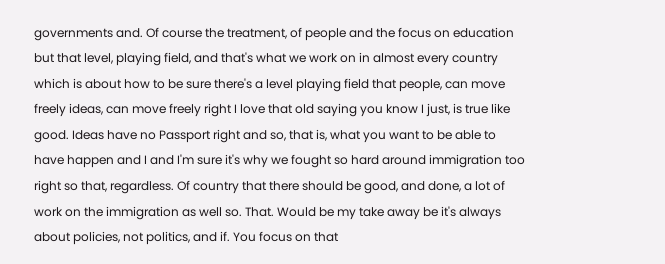governments and. Of course the treatment, of people and the focus on education but that level, playing field, and that's what we work on in almost every country which is about how to be sure there's a level playing field that people, can move freely ideas, can move freely right I love that old saying you know I just, is true like good. Ideas have no Passport right and so, that is, what you want to be able to have happen and I and I'm sure it's why we fought so hard around immigration too right so that, regardless. Of country that there should be good, and done, a lot of work on the immigration as well so. That. Would be my take away be it's always about policies, not politics, and if. You focus on that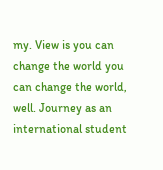my. View is you can change the world you can change the world, well. Journey as an international student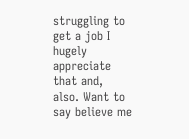struggling to get a job I hugely appreciate that and, also. Want to say believe me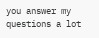you answer my questions a lot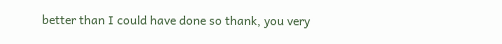better than I could have done so thank, you very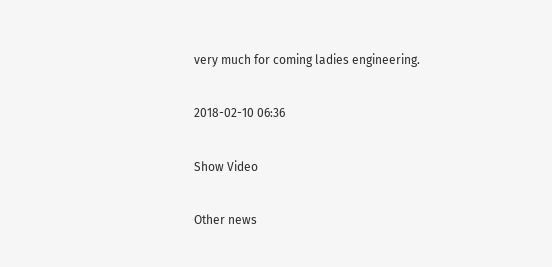very much for coming ladies engineering.

2018-02-10 06:36

Show Video

Other news